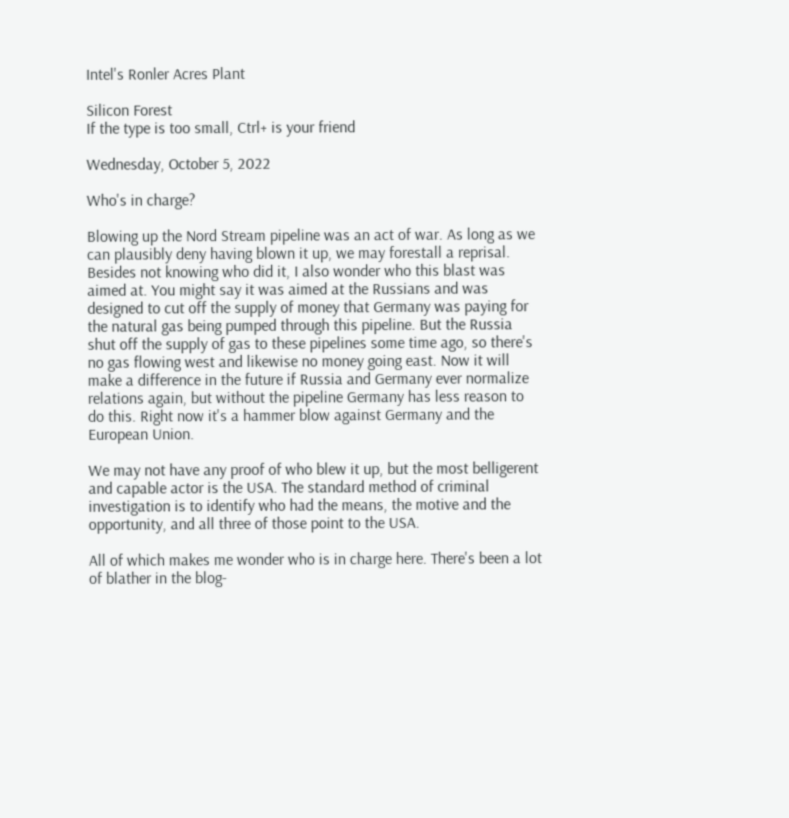Intel's Ronler Acres Plant

Silicon Forest
If the type is too small, Ctrl+ is your friend

Wednesday, October 5, 2022

Who's in charge?

Blowing up the Nord Stream pipeline was an act of war. As long as we can plausibly deny having blown it up, we may forestall a reprisal. Besides not knowing who did it, I also wonder who this blast was aimed at. You might say it was aimed at the Russians and was designed to cut off the supply of money that Germany was paying for the natural gas being pumped through this pipeline. But the Russia shut off the supply of gas to these pipelines some time ago, so there's no gas flowing west and likewise no money going east. Now it will make a difference in the future if Russia and Germany ever normalize relations again, but without the pipeline Germany has less reason to do this. Right now it's a hammer blow against Germany and the European Union.

We may not have any proof of who blew it up, but the most belligerent and capable actor is the USA. The standard method of criminal investigation is to identify who had the means, the motive and the opportunity, and all three of those point to the USA.

All of which makes me wonder who is in charge here. There's been a lot of blather in the blog-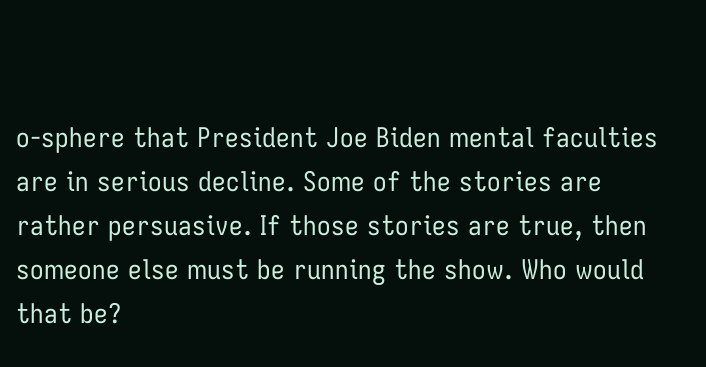o-sphere that President Joe Biden mental faculties are in serious decline. Some of the stories are rather persuasive. If those stories are true, then someone else must be running the show. Who would that be?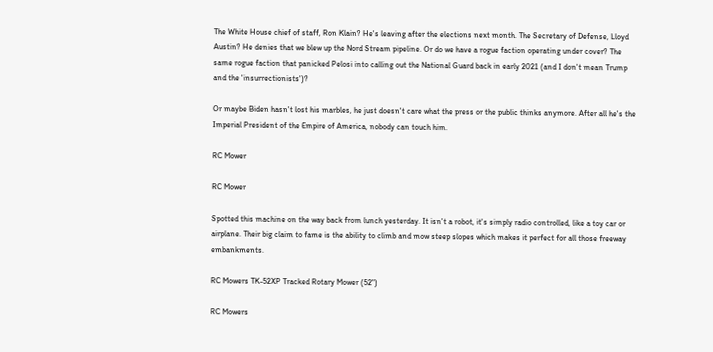The White House chief of staff, Ron Klain? He's leaving after the elections next month. The Secretary of Defense, Lloyd Austin? He denies that we blew up the Nord Stream pipeline. Or do we have a rogue faction operating under cover? The same rogue faction that panicked Pelosi into calling out the National Guard back in early 2021 (and I don't mean Trump and the 'insurrectionists')?

Or maybe Biden hasn't lost his marbles, he just doesn't care what the press or the public thinks anymore. After all he's the Imperial President of the Empire of America, nobody can touch him.

RC Mower

RC Mower

Spotted this machine on the way back from lunch yesterday. It isn't a robot, it's simply radio controlled, like a toy car or airplane. Their big claim to fame is the ability to climb and mow steep slopes which makes it perfect for all those freeway embankments.

RC Mowers TK-52XP Tracked Rotary Mower (52")

RC Mowers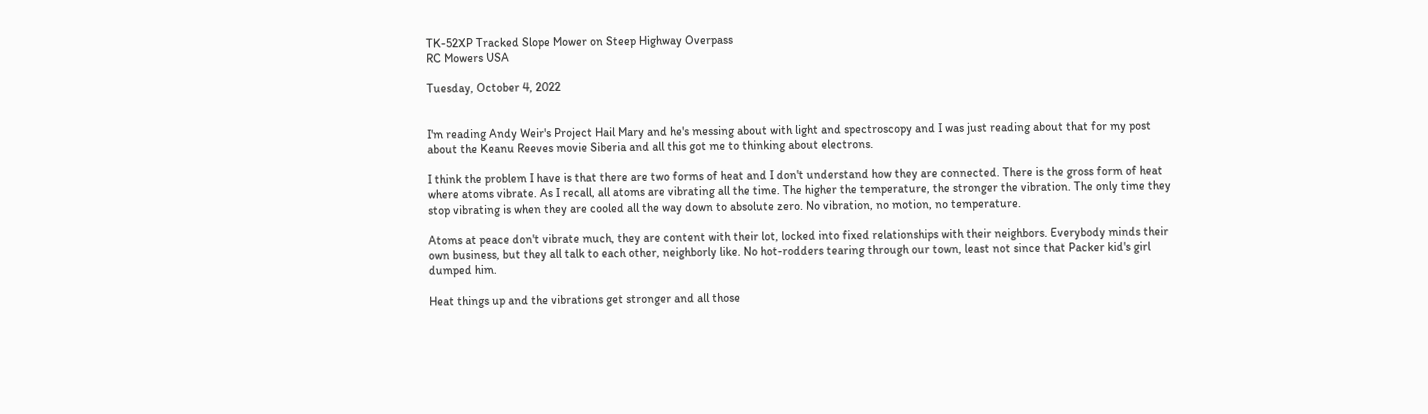TK-52XP Tracked Slope Mower on Steep Highway Overpass
RC Mowers USA

Tuesday, October 4, 2022


I'm reading Andy Weir's Project Hail Mary and he's messing about with light and spectroscopy and I was just reading about that for my post about the Keanu Reeves movie Siberia and all this got me to thinking about electrons.

I think the problem I have is that there are two forms of heat and I don't understand how they are connected. There is the gross form of heat where atoms vibrate. As I recall, all atoms are vibrating all the time. The higher the temperature, the stronger the vibration. The only time they stop vibrating is when they are cooled all the way down to absolute zero. No vibration, no motion, no temperature.

Atoms at peace don't vibrate much, they are content with their lot, locked into fixed relationships with their neighbors. Everybody minds their own business, but they all talk to each other, neighborly like. No hot-rodders tearing through our town, least not since that Packer kid's girl dumped him.

Heat things up and the vibrations get stronger and all those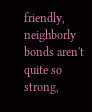friendly, neighborly bonds aren't quite so strong,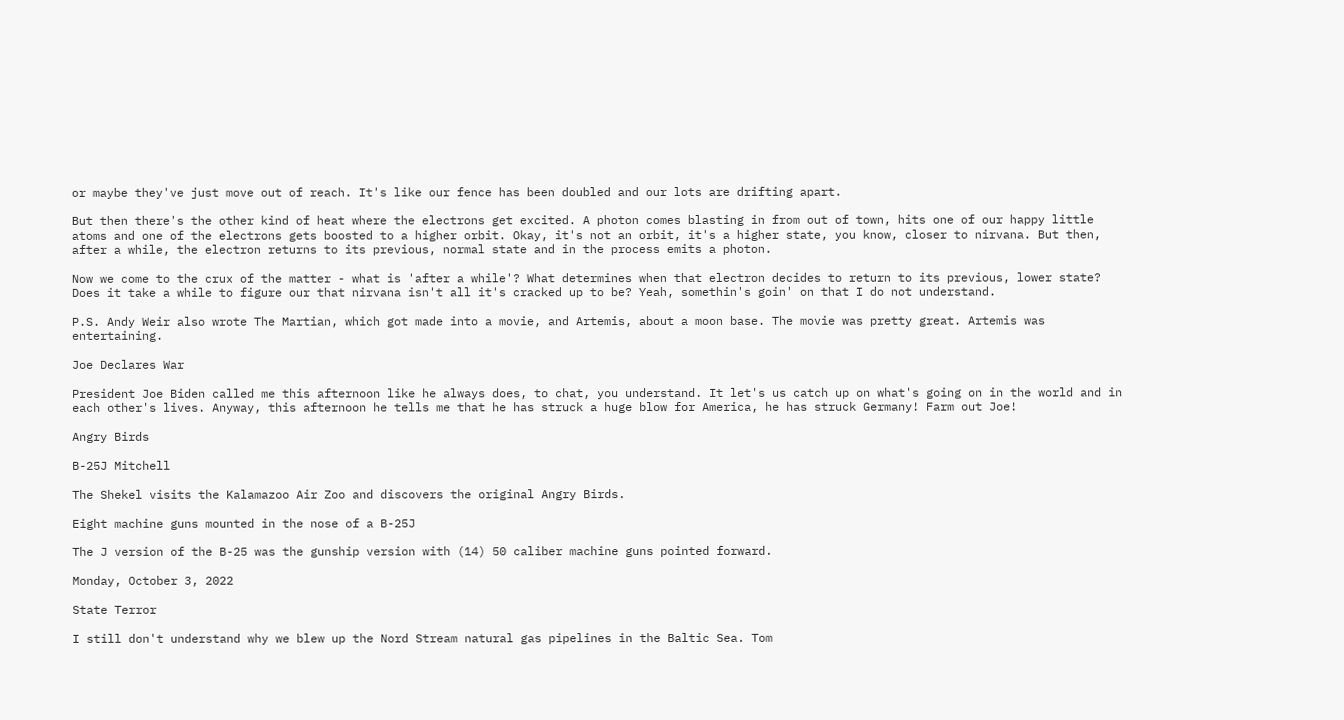or maybe they've just move out of reach. It's like our fence has been doubled and our lots are drifting apart.

But then there's the other kind of heat where the electrons get excited. A photon comes blasting in from out of town, hits one of our happy little atoms and one of the electrons gets boosted to a higher orbit. Okay, it's not an orbit, it's a higher state, you know, closer to nirvana. But then, after a while, the electron returns to its previous, normal state and in the process emits a photon.

Now we come to the crux of the matter - what is 'after a while'? What determines when that electron decides to return to its previous, lower state? Does it take a while to figure our that nirvana isn't all it's cracked up to be? Yeah, somethin's goin' on that I do not understand.

P.S. Andy Weir also wrote The Martian, which got made into a movie, and Artemis, about a moon base. The movie was pretty great. Artemis was entertaining.

Joe Declares War

President Joe Biden called me this afternoon like he always does, to chat, you understand. It let's us catch up on what's going on in the world and in each other's lives. Anyway, this afternoon he tells me that he has struck a huge blow for America, he has struck Germany! Farm out Joe!

Angry Birds

B-25J Mitchell

The Shekel visits the Kalamazoo Air Zoo and discovers the original Angry Birds.

Eight machine guns mounted in the nose of a B-25J

The J version of the B-25 was the gunship version with (14) 50 caliber machine guns pointed forward.

Monday, October 3, 2022

State Terror

I still don't understand why we blew up the Nord Stream natural gas pipelines in the Baltic Sea. Tom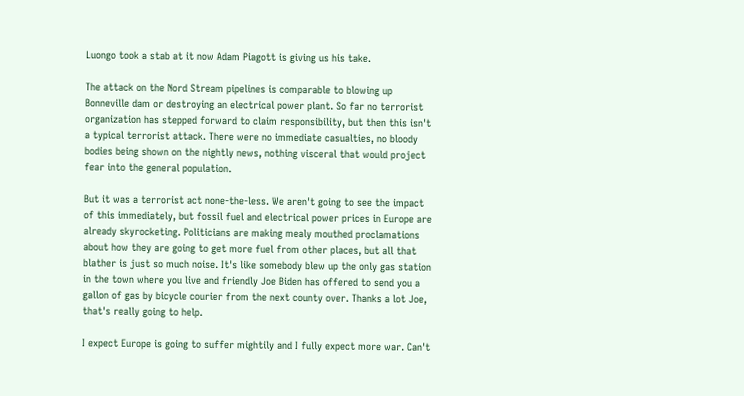Luongo took a stab at it now Adam Piagott is giving us his take.

The attack on the Nord Stream pipelines is comparable to blowing up Bonneville dam or destroying an electrical power plant. So far no terrorist organization has stepped forward to claim responsibility, but then this isn't a typical terrorist attack. There were no immediate casualties, no bloody bodies being shown on the nightly news, nothing visceral that would project fear into the general population.

But it was a terrorist act none-the-less. We aren't going to see the impact of this immediately, but fossil fuel and electrical power prices in Europe are already skyrocketing. Politicians are making mealy mouthed proclamations about how they are going to get more fuel from other places, but all that blather is just so much noise. It's like somebody blew up the only gas station in the town where you live and friendly Joe Biden has offered to send you a gallon of gas by bicycle courier from the next county over. Thanks a lot Joe, that's really going to help.

I expect Europe is going to suffer mightily and I fully expect more war. Can't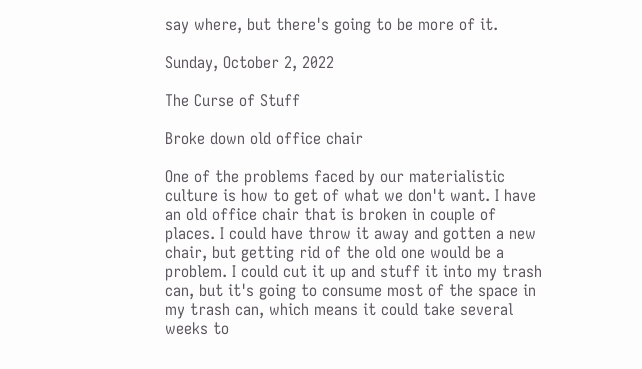say where, but there's going to be more of it.

Sunday, October 2, 2022

The Curse of Stuff

Broke down old office chair

One of the problems faced by our materialistic culture is how to get of what we don't want. I have an old office chair that is broken in couple of places. I could have throw it away and gotten a new chair, but getting rid of the old one would be a problem. I could cut it up and stuff it into my trash can, but it's going to consume most of the space in my trash can, which means it could take several weeks to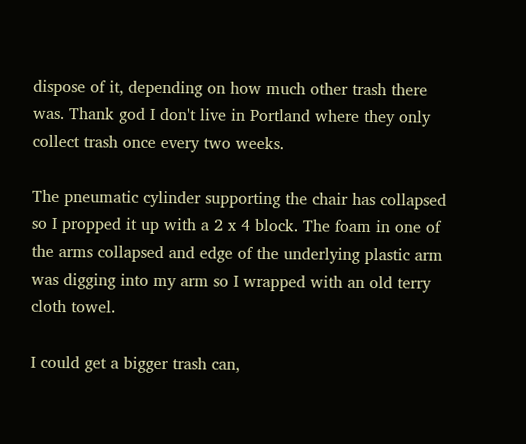dispose of it, depending on how much other trash there was. Thank god I don't live in Portland where they only collect trash once every two weeks.

The pneumatic cylinder supporting the chair has collapsed so I propped it up with a 2 x 4 block. The foam in one of the arms collapsed and edge of the underlying plastic arm was digging into my arm so I wrapped with an old terry cloth towel.

I could get a bigger trash can,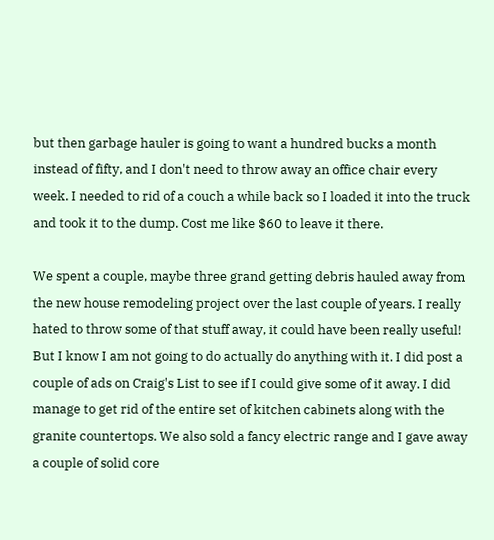but then garbage hauler is going to want a hundred bucks a month instead of fifty, and I don't need to throw away an office chair every week. I needed to rid of a couch a while back so I loaded it into the truck and took it to the dump. Cost me like $60 to leave it there.

We spent a couple, maybe three grand getting debris hauled away from the new house remodeling project over the last couple of years. I really hated to throw some of that stuff away, it could have been really useful! But I know I am not going to do actually do anything with it. I did post a couple of ads on Craig's List to see if I could give some of it away. I did manage to get rid of the entire set of kitchen cabinets along with the granite countertops. We also sold a fancy electric range and I gave away a couple of solid core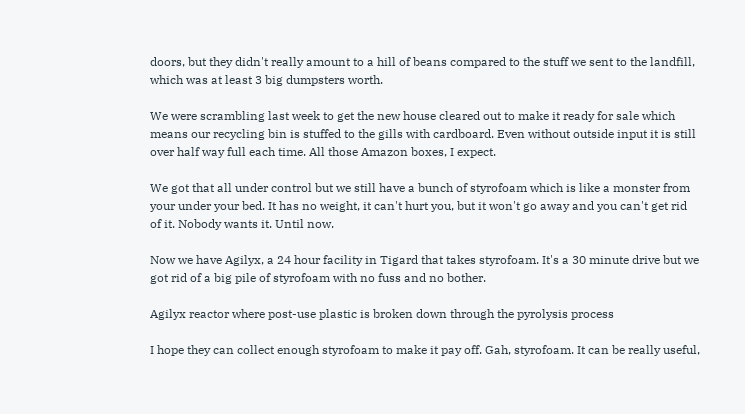doors, but they didn't really amount to a hill of beans compared to the stuff we sent to the landfill, which was at least 3 big dumpsters worth.

We were scrambling last week to get the new house cleared out to make it ready for sale which means our recycling bin is stuffed to the gills with cardboard. Even without outside input it is still over half way full each time. All those Amazon boxes, I expect.

We got that all under control but we still have a bunch of styrofoam which is like a monster from your under your bed. It has no weight, it can't hurt you, but it won't go away and you can't get rid of it. Nobody wants it. Until now.

Now we have Agilyx, a 24 hour facility in Tigard that takes styrofoam. It's a 30 minute drive but we got rid of a big pile of styrofoam with no fuss and no bother.

Agilyx reactor where post-use plastic is broken down through the pyrolysis process

I hope they can collect enough styrofoam to make it pay off. Gah, styrofoam. It can be really useful,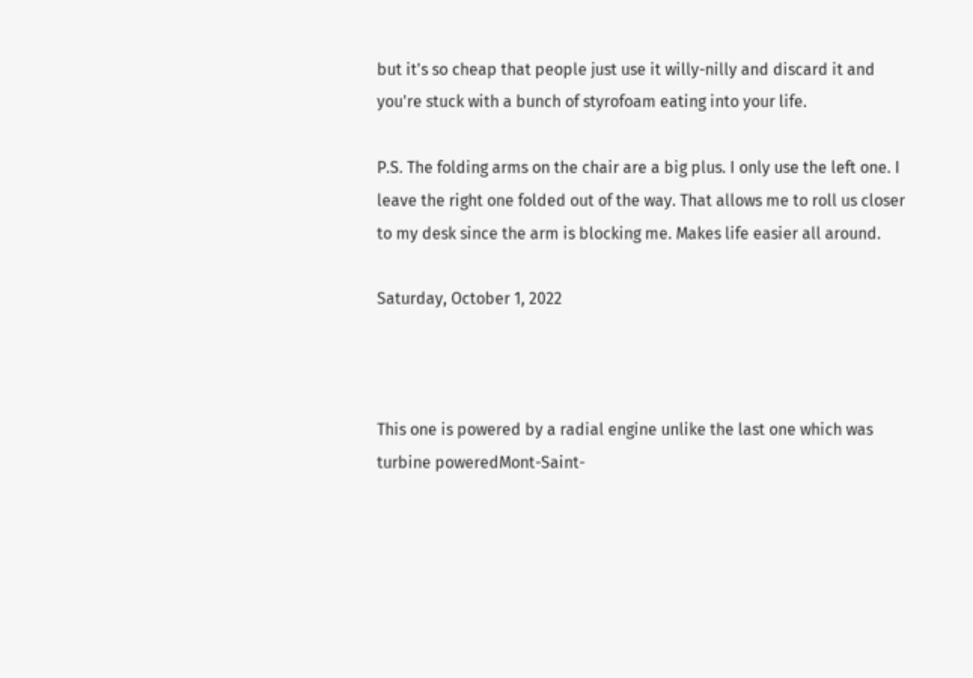but it's so cheap that people just use it willy-nilly and discard it and you're stuck with a bunch of styrofoam eating into your life.

P.S. The folding arms on the chair are a big plus. I only use the left one. I leave the right one folded out of the way. That allows me to roll us closer to my desk since the arm is blocking me. Makes life easier all around.

Saturday, October 1, 2022



This one is powered by a radial engine unlike the last one which was turbine poweredMont-Saint-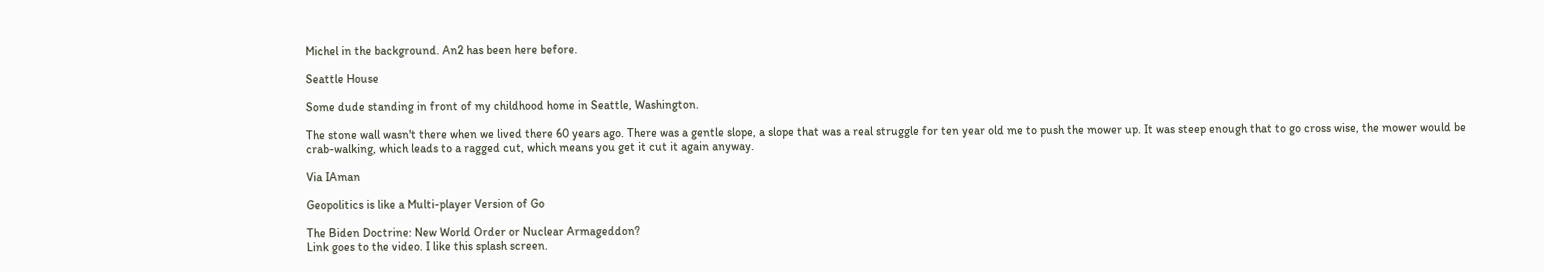Michel in the background. An2 has been here before.

Seattle House

Some dude standing in front of my childhood home in Seattle, Washington.

The stone wall wasn't there when we lived there 60 years ago. There was a gentle slope, a slope that was a real struggle for ten year old me to push the mower up. It was steep enough that to go cross wise, the mower would be crab-walking, which leads to a ragged cut, which means you get it cut it again anyway.

Via IAman

Geopolitics is like a Multi-player Version of Go

The Biden Doctrine: New World Order or Nuclear Armageddon?
Link goes to the video. I like this splash screen.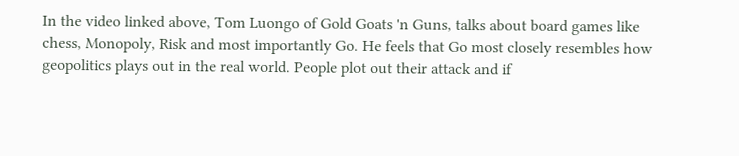In the video linked above, Tom Luongo of Gold Goats 'n Guns, talks about board games like chess, Monopoly, Risk and most importantly Go. He feels that Go most closely resembles how geopolitics plays out in the real world. People plot out their attack and if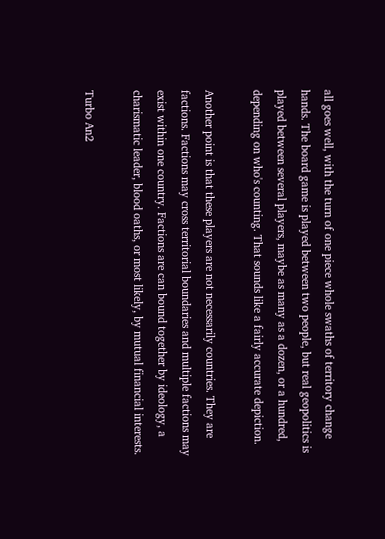all goes well, with the turn of one piece whole swaths of territory change hands. The board game is played between two people, but real geopolitics is played between several players, maybe as many as a dozen, or a hundred, depending on who's counting. That sounds like a fairly accurate depiction.

Another point is that these players are not necessarily countries. They are factions. Factions may cross territorial boundaries and multiple factions may exist within one country. Factions are can bound together by ideology, a charismatic leader, blood oaths, or most likely, by mutual financial interests.

Turbo An2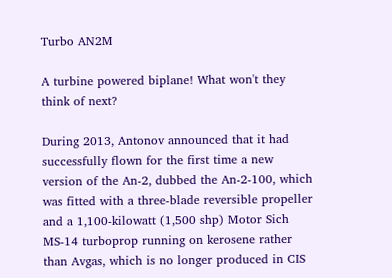Turbo AN2M

A turbine powered biplane! What won't they think of next?

During 2013, Antonov announced that it had successfully flown for the first time a new version of the An-2, dubbed the An-2-100, which was fitted with a three-blade reversible propeller and a 1,100-kilowatt (1,500 shp) Motor Sich MS-14 turboprop running on kerosene rather than Avgas, which is no longer produced in CIS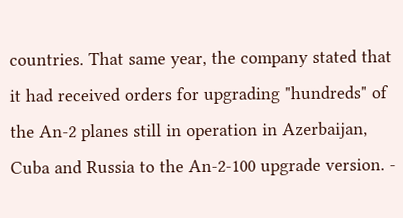countries. That same year, the company stated that it had received orders for upgrading "hundreds" of the An-2 planes still in operation in Azerbaijan, Cuba and Russia to the An-2-100 upgrade version. -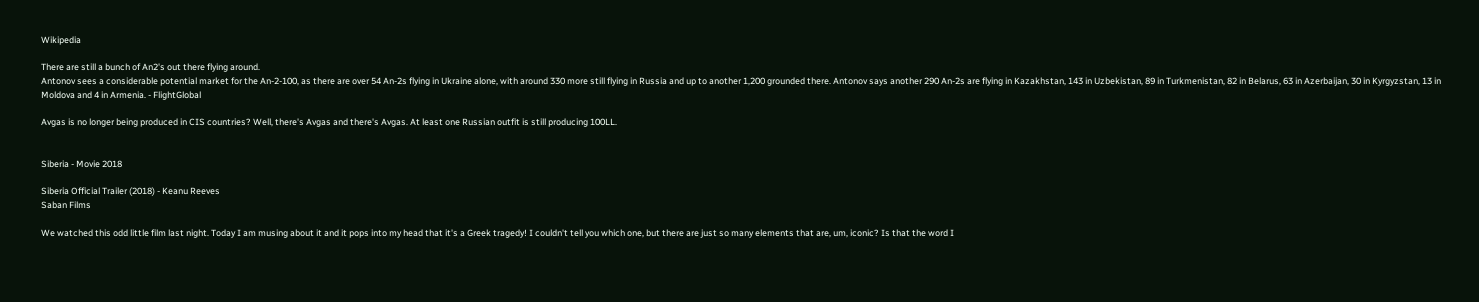Wikipedia

There are still a bunch of An2's out there flying around.
Antonov sees a considerable potential market for the An-2-100, as there are over 54 An-2s flying in Ukraine alone, with around 330 more still flying in Russia and up to another 1,200 grounded there. Antonov says another 290 An-2s are flying in Kazakhstan, 143 in Uzbekistan, 89 in Turkmenistan, 82 in Belarus, 63 in Azerbaijan, 30 in Kyrgyzstan, 13 in Moldova and 4 in Armenia. - FlightGlobal

Avgas is no longer being produced in CIS countries? Well, there's Avgas and there's Avgas. At least one Russian outfit is still producing 100LL.


Siberia - Movie 2018

Siberia Official Trailer (2018) - Keanu Reeves
Saban Films

We watched this odd little film last night. Today I am musing about it and it pops into my head that it's a Greek tragedy! I couldn't tell you which one, but there are just so many elements that are, um, iconic? Is that the word I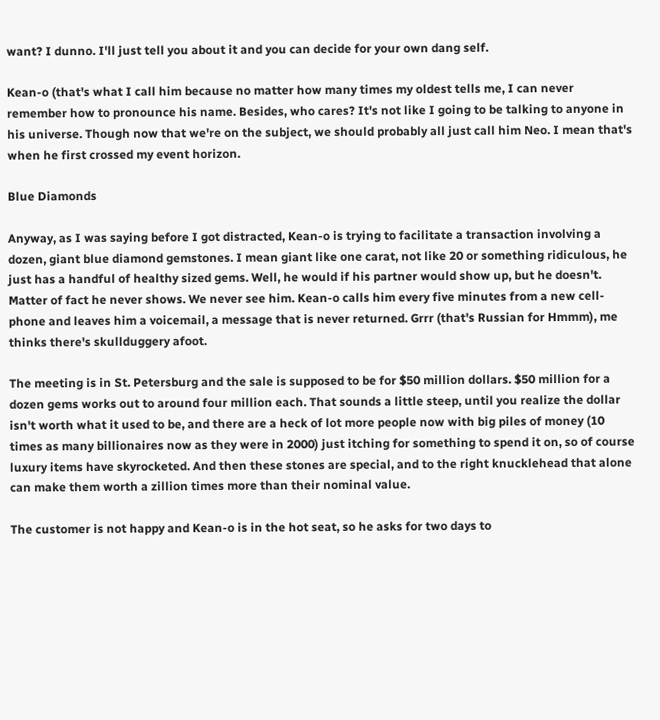want? I dunno. I'll just tell you about it and you can decide for your own dang self.

Kean-o (that's what I call him because no matter how many times my oldest tells me, I can never remember how to pronounce his name. Besides, who cares? It's not like I going to be talking to anyone in his universe. Though now that we're on the subject, we should probably all just call him Neo. I mean that's when he first crossed my event horizon.

Blue Diamonds

Anyway, as I was saying before I got distracted, Kean-o is trying to facilitate a transaction involving a dozen, giant blue diamond gemstones. I mean giant like one carat, not like 20 or something ridiculous, he just has a handful of healthy sized gems. Well, he would if his partner would show up, but he doesn't. Matter of fact he never shows. We never see him. Kean-o calls him every five minutes from a new cell-phone and leaves him a voicemail, a message that is never returned. Grrr (that's Russian for Hmmm), me thinks there's skullduggery afoot.

The meeting is in St. Petersburg and the sale is supposed to be for $50 million dollars. $50 million for a dozen gems works out to around four million each. That sounds a little steep, until you realize the dollar isn't worth what it used to be, and there are a heck of lot more people now with big piles of money (10 times as many billionaires now as they were in 2000) just itching for something to spend it on, so of course luxury items have skyrocketed. And then these stones are special, and to the right knucklehead that alone can make them worth a zillion times more than their nominal value.

The customer is not happy and Kean-o is in the hot seat, so he asks for two days to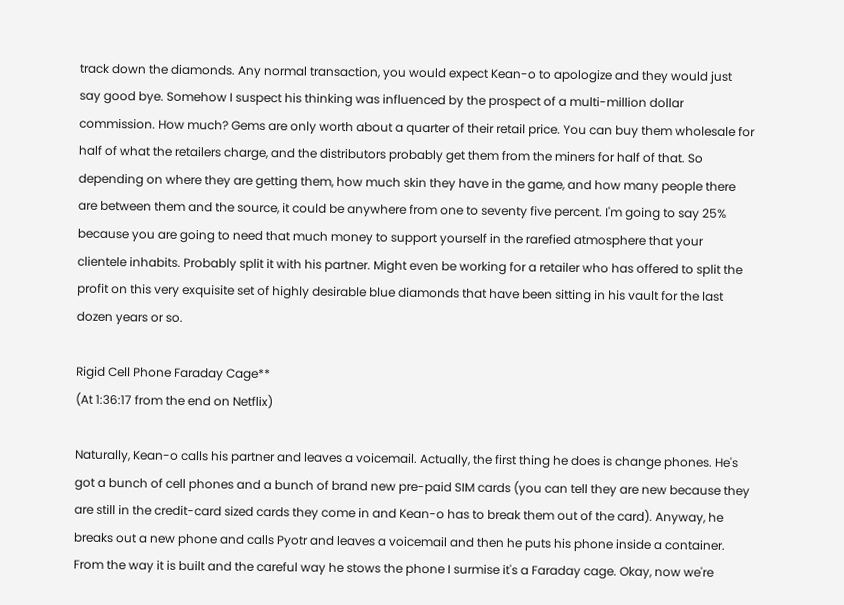track down the diamonds. Any normal transaction, you would expect Kean-o to apologize and they would just say good bye. Somehow I suspect his thinking was influenced by the prospect of a multi-million dollar commission. How much? Gems are only worth about a quarter of their retail price. You can buy them wholesale for half of what the retailers charge, and the distributors probably get them from the miners for half of that. So depending on where they are getting them, how much skin they have in the game, and how many people there are between them and the source, it could be anywhere from one to seventy five percent. I'm going to say 25% because you are going to need that much money to support yourself in the rarefied atmosphere that your clientele inhabits. Probably split it with his partner. Might even be working for a retailer who has offered to split the profit on this very exquisite set of highly desirable blue diamonds that have been sitting in his vault for the last dozen years or so.

Rigid Cell Phone Faraday Cage**
(At 1:36:17 from the end on Netflix)

Naturally, Kean-o calls his partner and leaves a voicemail. Actually, the first thing he does is change phones. He's got a bunch of cell phones and a bunch of brand new pre-paid SIM cards (you can tell they are new because they are still in the credit-card sized cards they come in and Kean-o has to break them out of the card). Anyway, he breaks out a new phone and calls Pyotr and leaves a voicemail and then he puts his phone inside a container. From the way it is built and the careful way he stows the phone I surmise it's a Faraday cage. Okay, now we're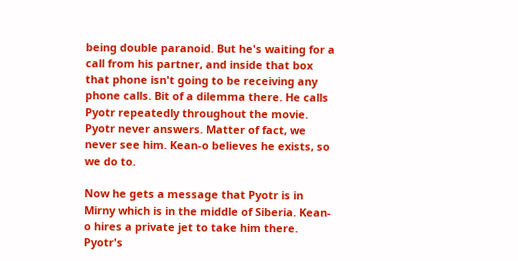being double paranoid. But he's waiting for a call from his partner, and inside that box that phone isn't going to be receiving any phone calls. Bit of a dilemma there. He calls Pyotr repeatedly throughout the movie. Pyotr never answers. Matter of fact, we never see him. Kean-o believes he exists, so we do to.

Now he gets a message that Pyotr is in Mirny which is in the middle of Siberia. Kean-o hires a private jet to take him there. Pyotr's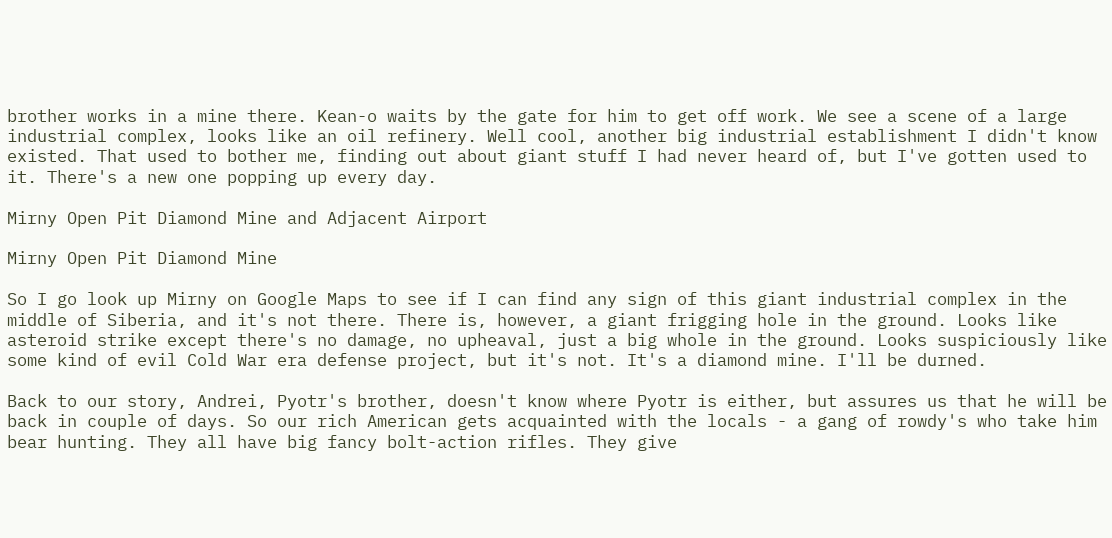brother works in a mine there. Kean-o waits by the gate for him to get off work. We see a scene of a large industrial complex, looks like an oil refinery. Well cool, another big industrial establishment I didn't know existed. That used to bother me, finding out about giant stuff I had never heard of, but I've gotten used to it. There's a new one popping up every day.

Mirny Open Pit Diamond Mine and Adjacent Airport

Mirny Open Pit Diamond Mine

So I go look up Mirny on Google Maps to see if I can find any sign of this giant industrial complex in the middle of Siberia, and it's not there. There is, however, a giant frigging hole in the ground. Looks like asteroid strike except there's no damage, no upheaval, just a big whole in the ground. Looks suspiciously like some kind of evil Cold War era defense project, but it's not. It's a diamond mine. I'll be durned.

Back to our story, Andrei, Pyotr's brother, doesn't know where Pyotr is either, but assures us that he will be back in couple of days. So our rich American gets acquainted with the locals - a gang of rowdy's who take him bear hunting. They all have big fancy bolt-action rifles. They give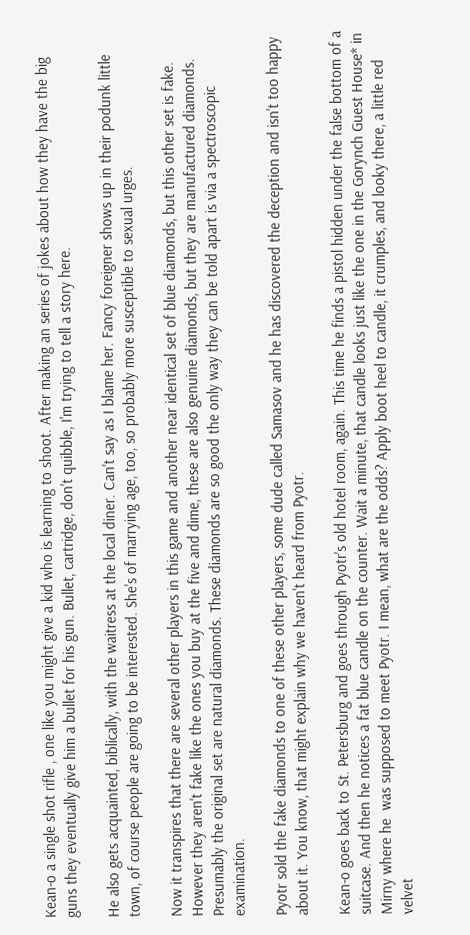Kean-o a single shot rifle , one like you might give a kid who is learning to shoot. After making an series of jokes about how they have the big guns they eventually give him a bullet for his gun. Bullet, cartridge, don't quibble, I'm trying to tell a story here.

He also gets acquainted, biblically, with the waitress at the local diner. Can't say as I blame her. Fancy foreigner shows up in their podunk little town, of course people are going to be interested. She's of marrying age, too, so probably more susceptible to sexual urges.

Now it transpires that there are several other players in this game and another near identical set of blue diamonds, but this other set is fake. However they aren't fake like the ones you buy at the five and dime, these are also genuine diamonds, but they are manufactured diamonds. Presumably the original set are natural diamonds. These diamonds are so good the only way they can be told apart is via a spectroscopic examination.

Pyotr sold the fake diamonds to one of these other players, some dude called Samasov and he has discovered the deception and isn't too happy about it. You know, that might explain why we haven't heard from Pyotr.

Kean-o goes back to St. Petersburg and goes through Pyotr's old hotel room, again. This time he finds a pistol hidden under the false bottom of a suitcase. And then he notices a fat blue candle on the counter. Wait a minute, that candle looks just like the one in the Gorynch Guest House* in Mirny where he  was supposed to meet Pyotr. I mean, what are the odds? Apply boot heel to candle, it crumples, and looky there, a little red velvet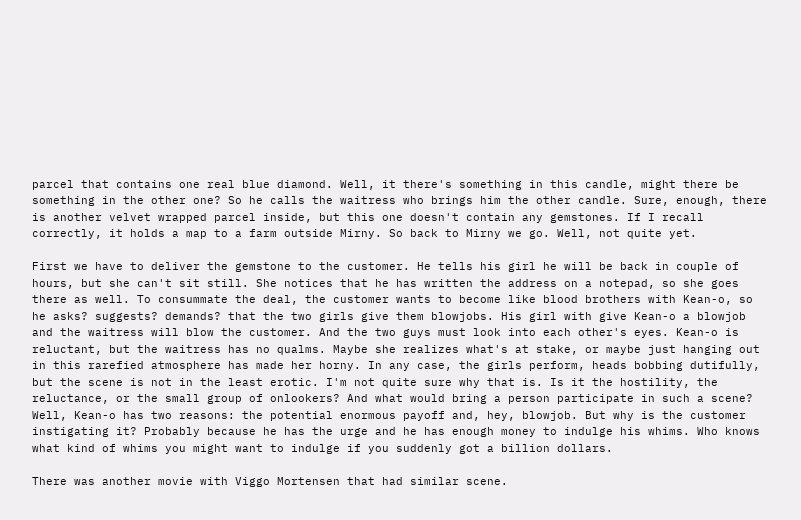parcel that contains one real blue diamond. Well, it there's something in this candle, might there be something in the other one? So he calls the waitress who brings him the other candle. Sure, enough, there is another velvet wrapped parcel inside, but this one doesn't contain any gemstones. If I recall correctly, it holds a map to a farm outside Mirny. So back to Mirny we go. Well, not quite yet.

First we have to deliver the gemstone to the customer. He tells his girl he will be back in couple of hours, but she can't sit still. She notices that he has written the address on a notepad, so she goes there as well. To consummate the deal, the customer wants to become like blood brothers with Kean-o, so he asks? suggests? demands? that the two girls give them blowjobs. His girl with give Kean-o a blowjob and the waitress will blow the customer. And the two guys must look into each other's eyes. Kean-o is reluctant, but the waitress has no qualms. Maybe she realizes what's at stake, or maybe just hanging out in this rarefied atmosphere has made her horny. In any case, the girls perform, heads bobbing dutifully, but the scene is not in the least erotic. I'm not quite sure why that is. Is it the hostility, the reluctance, or the small group of onlookers? And what would bring a person participate in such a scene? Well, Kean-o has two reasons: the potential enormous payoff and, hey, blowjob. But why is the customer instigating it? Probably because he has the urge and he has enough money to indulge his whims. Who knows what kind of whims you might want to indulge if you suddenly got a billion dollars.

There was another movie with Viggo Mortensen that had similar scene.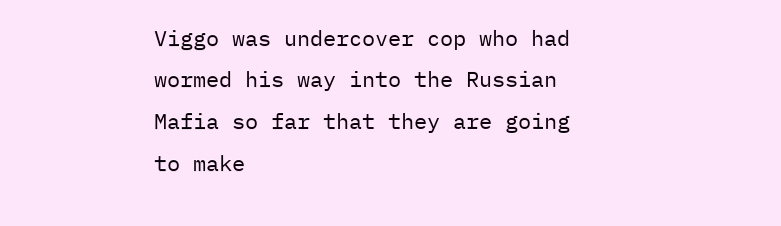Viggo was undercover cop who had wormed his way into the Russian Mafia so far that they are going to make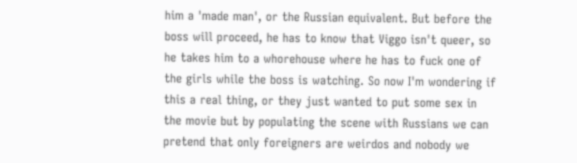him a 'made man', or the Russian equivalent. But before the boss will proceed, he has to know that Viggo isn't queer, so he takes him to a whorehouse where he has to fuck one of the girls while the boss is watching. So now I'm wondering if this a real thing, or they just wanted to put some sex in the movie but by populating the scene with Russians we can pretend that only foreigners are weirdos and nobody we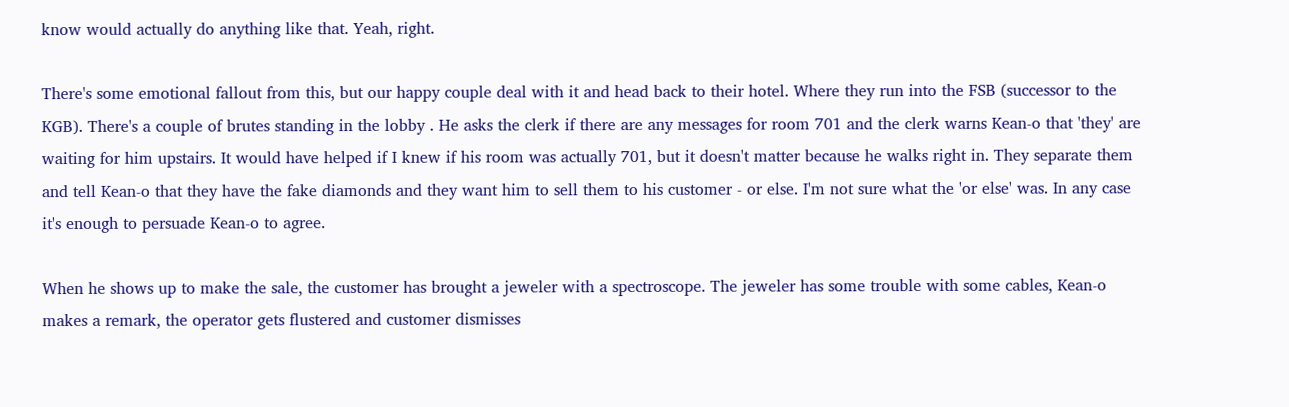know would actually do anything like that. Yeah, right.

There's some emotional fallout from this, but our happy couple deal with it and head back to their hotel. Where they run into the FSB (successor to the KGB). There's a couple of brutes standing in the lobby . He asks the clerk if there are any messages for room 701 and the clerk warns Kean-o that 'they' are waiting for him upstairs. It would have helped if I knew if his room was actually 701, but it doesn't matter because he walks right in. They separate them and tell Kean-o that they have the fake diamonds and they want him to sell them to his customer - or else. I'm not sure what the 'or else' was. In any case it's enough to persuade Kean-o to agree.

When he shows up to make the sale, the customer has brought a jeweler with a spectroscope. The jeweler has some trouble with some cables, Kean-o makes a remark, the operator gets flustered and customer dismisses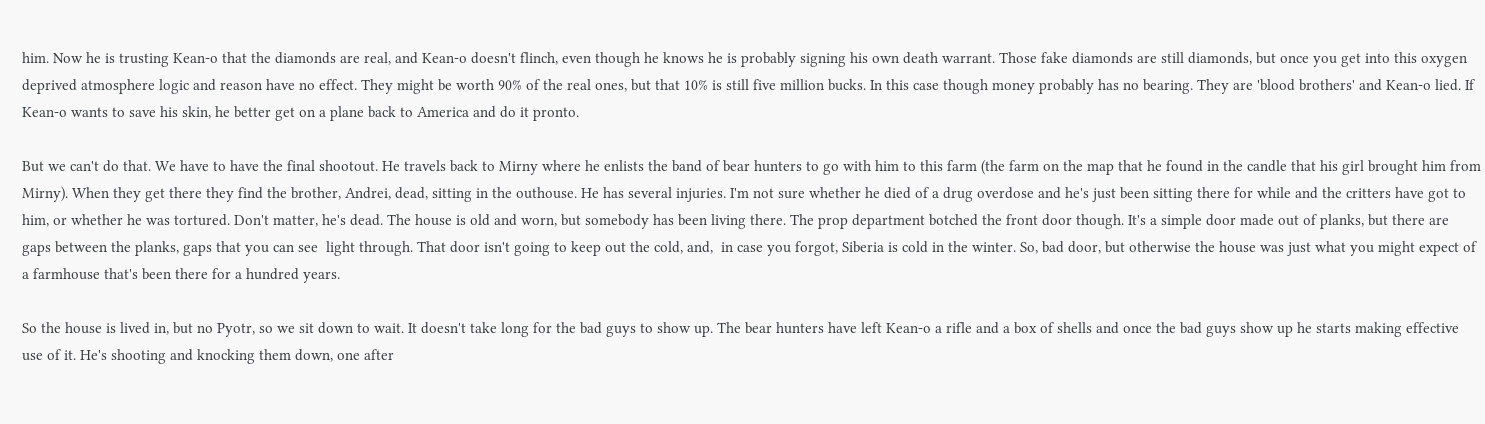him. Now he is trusting Kean-o that the diamonds are real, and Kean-o doesn't flinch, even though he knows he is probably signing his own death warrant. Those fake diamonds are still diamonds, but once you get into this oxygen deprived atmosphere logic and reason have no effect. They might be worth 90% of the real ones, but that 10% is still five million bucks. In this case though money probably has no bearing. They are 'blood brothers' and Kean-o lied. If Kean-o wants to save his skin, he better get on a plane back to America and do it pronto.

But we can't do that. We have to have the final shootout. He travels back to Mirny where he enlists the band of bear hunters to go with him to this farm (the farm on the map that he found in the candle that his girl brought him from Mirny). When they get there they find the brother, Andrei, dead, sitting in the outhouse. He has several injuries. I'm not sure whether he died of a drug overdose and he's just been sitting there for while and the critters have got to him, or whether he was tortured. Don't matter, he's dead. The house is old and worn, but somebody has been living there. The prop department botched the front door though. It's a simple door made out of planks, but there are gaps between the planks, gaps that you can see  light through. That door isn't going to keep out the cold, and,  in case you forgot, Siberia is cold in the winter. So, bad door, but otherwise the house was just what you might expect of a farmhouse that's been there for a hundred years.

So the house is lived in, but no Pyotr, so we sit down to wait. It doesn't take long for the bad guys to show up. The bear hunters have left Kean-o a rifle and a box of shells and once the bad guys show up he starts making effective use of it. He's shooting and knocking them down, one after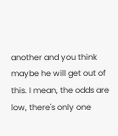another and you think maybe he will get out of this. I mean, the odds are low, there's only one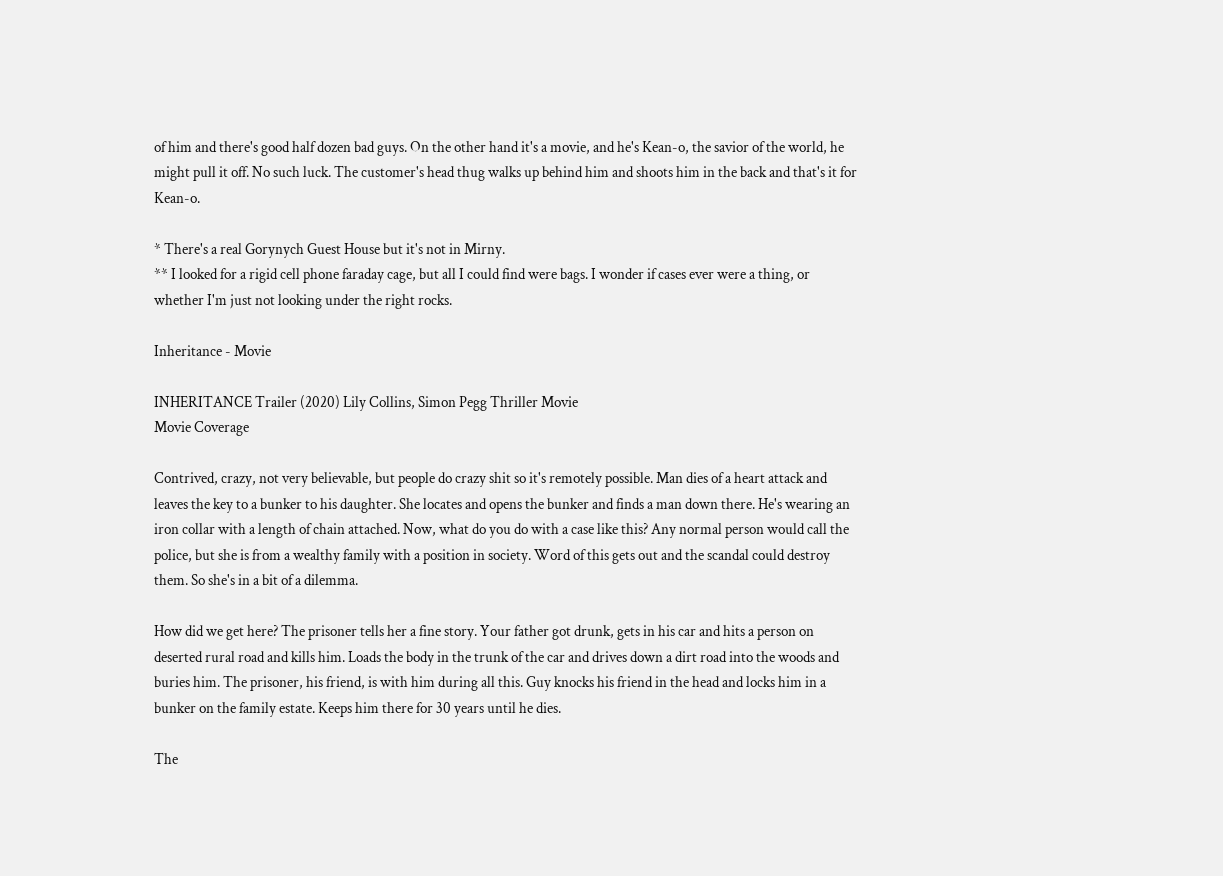of him and there's good half dozen bad guys. On the other hand it's a movie, and he's Kean-o, the savior of the world, he might pull it off. No such luck. The customer's head thug walks up behind him and shoots him in the back and that's it for Kean-o.

* There's a real Gorynych Guest House but it's not in Mirny.
** I looked for a rigid cell phone faraday cage, but all I could find were bags. I wonder if cases ever were a thing, or whether I'm just not looking under the right rocks.

Inheritance - Movie

INHERITANCE Trailer (2020) Lily Collins, Simon Pegg Thriller Movie
Movie Coverage

Contrived, crazy, not very believable, but people do crazy shit so it's remotely possible. Man dies of a heart attack and leaves the key to a bunker to his daughter. She locates and opens the bunker and finds a man down there. He's wearing an iron collar with a length of chain attached. Now, what do you do with a case like this? Any normal person would call the police, but she is from a wealthy family with a position in society. Word of this gets out and the scandal could destroy them. So she's in a bit of a dilemma.

How did we get here? The prisoner tells her a fine story. Your father got drunk, gets in his car and hits a person on deserted rural road and kills him. Loads the body in the trunk of the car and drives down a dirt road into the woods and buries him. The prisoner, his friend, is with him during all this. Guy knocks his friend in the head and locks him in a bunker on the family estate. Keeps him there for 30 years until he dies.

The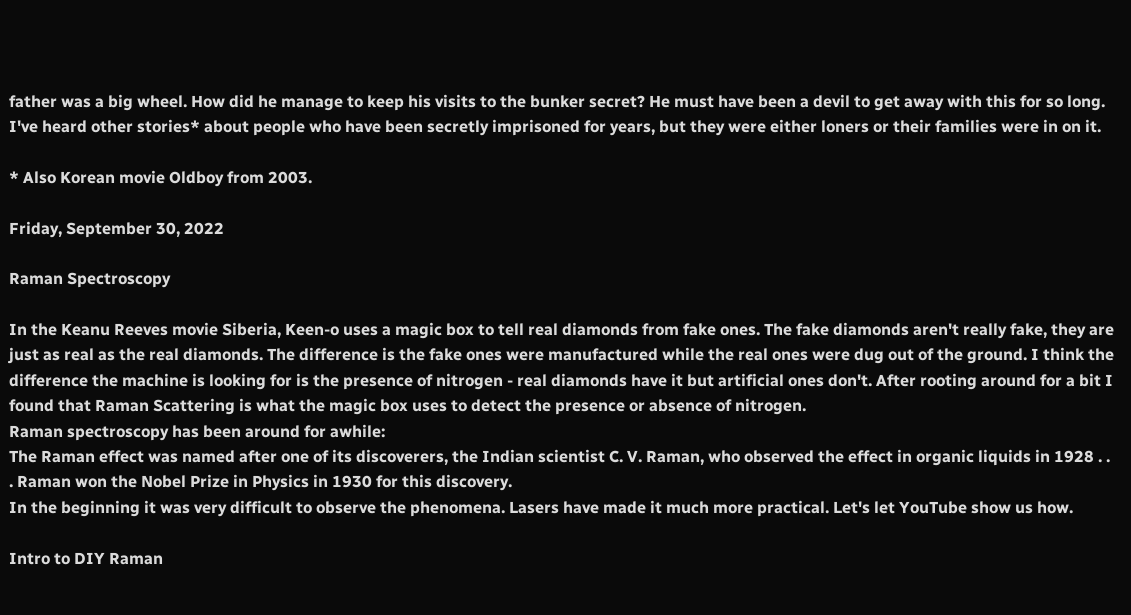father was a big wheel. How did he manage to keep his visits to the bunker secret? He must have been a devil to get away with this for so long. I've heard other stories* about people who have been secretly imprisoned for years, but they were either loners or their families were in on it.

* Also Korean movie Oldboy from 2003.

Friday, September 30, 2022

Raman Spectroscopy

In the Keanu Reeves movie Siberia, Keen-o uses a magic box to tell real diamonds from fake ones. The fake diamonds aren't really fake, they are just as real as the real diamonds. The difference is the fake ones were manufactured while the real ones were dug out of the ground. I think the difference the machine is looking for is the presence of nitrogen - real diamonds have it but artificial ones don't. After rooting around for a bit I found that Raman Scattering is what the magic box uses to detect the presence or absence of nitrogen.
Raman spectroscopy has been around for awhile:
The Raman effect was named after one of its discoverers, the Indian scientist C. V. Raman, who observed the effect in organic liquids in 1928 . . . Raman won the Nobel Prize in Physics in 1930 for this discovery.
In the beginning it was very difficult to observe the phenomena. Lasers have made it much more practical. Let's let YouTube show us how.

Intro to DIY Raman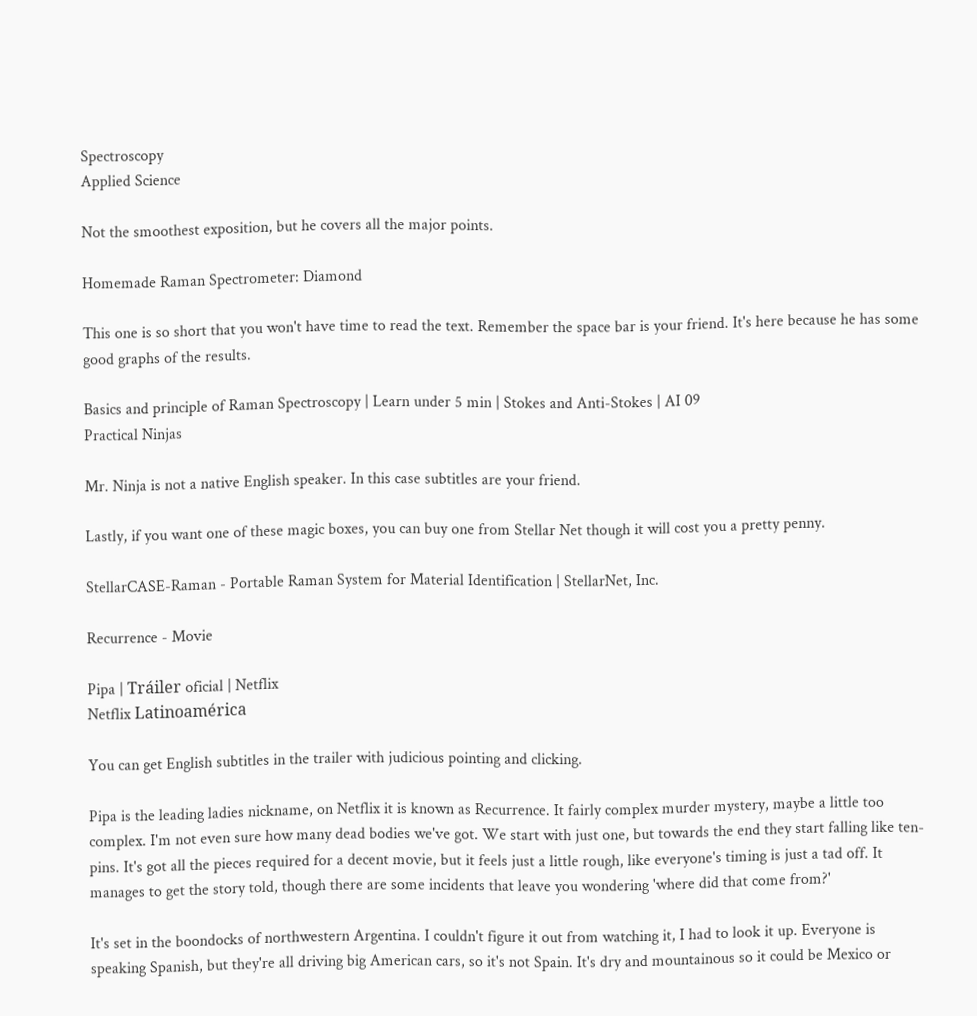Spectroscopy
Applied Science

Not the smoothest exposition, but he covers all the major points.

Homemade Raman Spectrometer: Diamond

This one is so short that you won't have time to read the text. Remember the space bar is your friend. It's here because he has some good graphs of the results.

Basics and principle of Raman Spectroscopy | Learn under 5 min | Stokes and Anti-Stokes | AI 09
Practical Ninjas

Mr. Ninja is not a native English speaker. In this case subtitles are your friend.

Lastly, if you want one of these magic boxes, you can buy one from Stellar Net though it will cost you a pretty penny.

StellarCASE-Raman - Portable Raman System for Material Identification | StellarNet, Inc.

Recurrence - Movie

Pipa | Tráiler oficial | Netflix
Netflix Latinoamérica

You can get English subtitles in the trailer with judicious pointing and clicking.

Pipa is the leading ladies nickname, on Netflix it is known as Recurrence. It fairly complex murder mystery, maybe a little too complex. I'm not even sure how many dead bodies we've got. We start with just one, but towards the end they start falling like ten-pins. It's got all the pieces required for a decent movie, but it feels just a little rough, like everyone's timing is just a tad off. It manages to get the story told, though there are some incidents that leave you wondering 'where did that come from?'

It's set in the boondocks of northwestern Argentina. I couldn't figure it out from watching it, I had to look it up. Everyone is speaking Spanish, but they're all driving big American cars, so it's not Spain. It's dry and mountainous so it could be Mexico or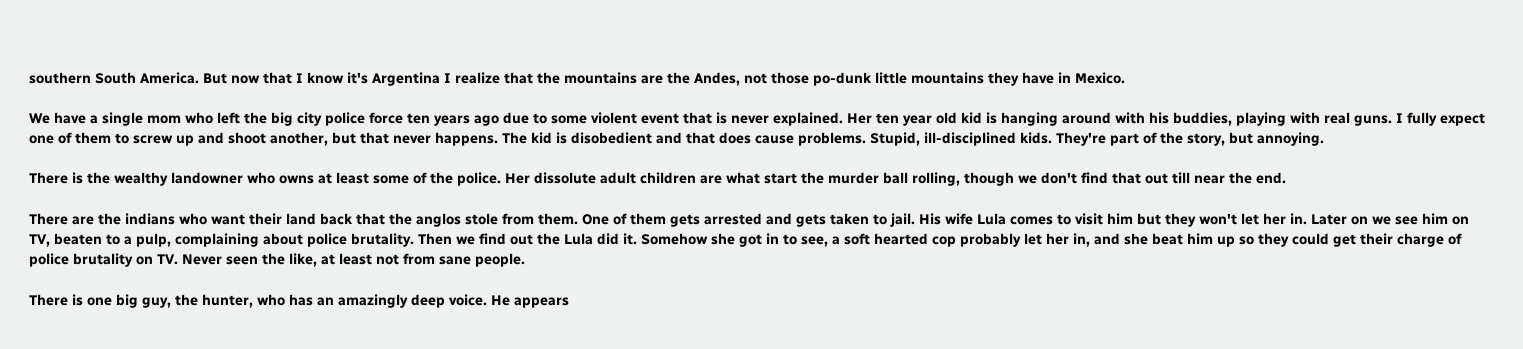southern South America. But now that I know it's Argentina I realize that the mountains are the Andes, not those po-dunk little mountains they have in Mexico.

We have a single mom who left the big city police force ten years ago due to some violent event that is never explained. Her ten year old kid is hanging around with his buddies, playing with real guns. I fully expect one of them to screw up and shoot another, but that never happens. The kid is disobedient and that does cause problems. Stupid, ill-disciplined kids. They're part of the story, but annoying.

There is the wealthy landowner who owns at least some of the police. Her dissolute adult children are what start the murder ball rolling, though we don't find that out till near the end.

There are the indians who want their land back that the anglos stole from them. One of them gets arrested and gets taken to jail. His wife Lula comes to visit him but they won't let her in. Later on we see him on TV, beaten to a pulp, complaining about police brutality. Then we find out the Lula did it. Somehow she got in to see, a soft hearted cop probably let her in, and she beat him up so they could get their charge of police brutality on TV. Never seen the like, at least not from sane people.

There is one big guy, the hunter, who has an amazingly deep voice. He appears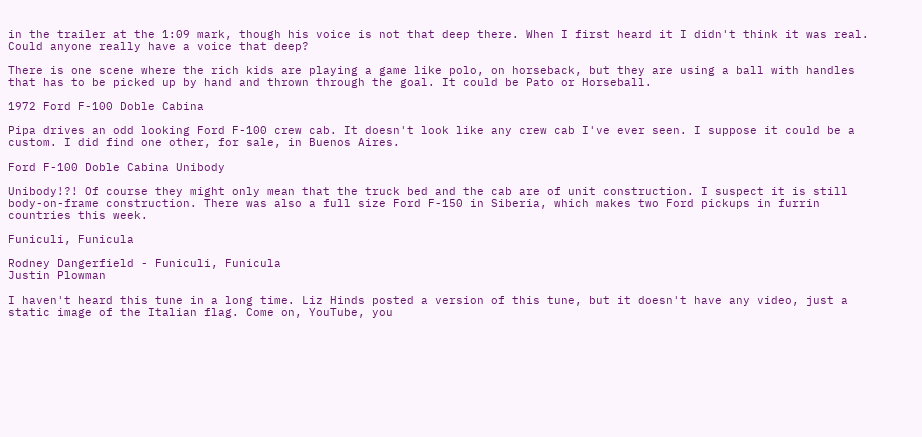in the trailer at the 1:09 mark, though his voice is not that deep there. When I first heard it I didn't think it was real. Could anyone really have a voice that deep?

There is one scene where the rich kids are playing a game like polo, on horseback, but they are using a ball with handles that has to be picked up by hand and thrown through the goal. It could be Pato or Horseball.

1972 Ford F-100 Doble Cabina

Pipa drives an odd looking Ford F-100 crew cab. It doesn't look like any crew cab I've ever seen. I suppose it could be a custom. I did find one other, for sale, in Buenos Aires.

Ford F-100 Doble Cabina Unibody

Unibody!?! Of course they might only mean that the truck bed and the cab are of unit construction. I suspect it is still body-on-frame construction. There was also a full size Ford F-150 in Siberia, which makes two Ford pickups in furrin countries this week.

Funiculi, Funicula

Rodney Dangerfield - Funiculi, Funicula
Justin Plowman

I haven't heard this tune in a long time. Liz Hinds posted a version of this tune, but it doesn't have any video, just a static image of the Italian flag. Come on, YouTube, you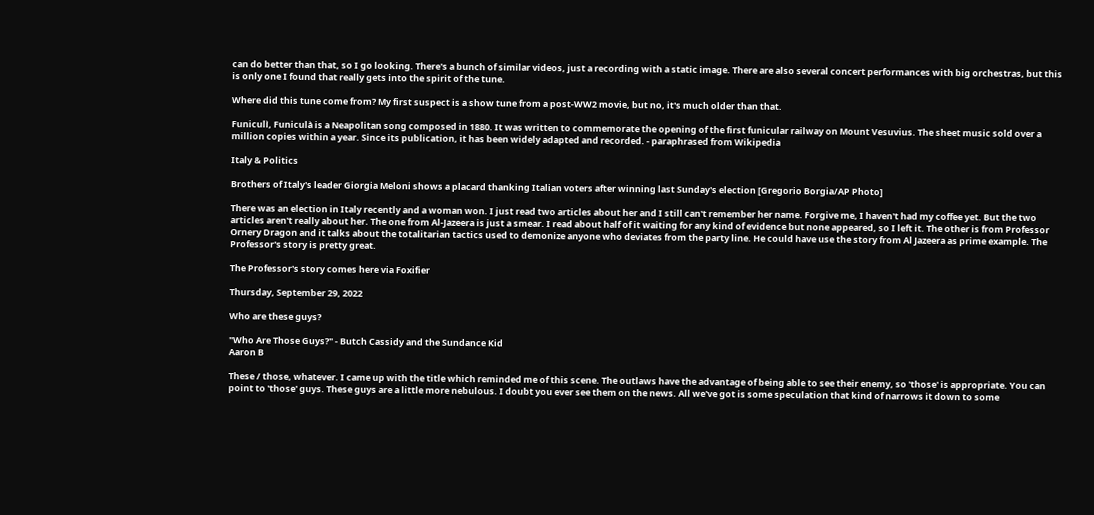can do better than that, so I go looking. There's a bunch of similar videos, just a recording with a static image. There are also several concert performances with big orchestras, but this is only one I found that really gets into the spirit of the tune.

Where did this tune come from? My first suspect is a show tune from a post-WW2 movie, but no, it's much older than that.

Funiculì, Funiculà is a Neapolitan song composed in 1880. It was written to commemorate the opening of the first funicular railway on Mount Vesuvius. The sheet music sold over a million copies within a year. Since its publication, it has been widely adapted and recorded. - paraphrased from Wikipedia

Italy & Politics

Brothers of Italy's leader Giorgia Meloni shows a placard thanking Italian voters after winning last Sunday's election [Gregorio Borgia/AP Photo]

There was an election in Italy recently and a woman won. I just read two articles about her and I still can't remember her name. Forgive me, I haven't had my coffee yet. But the two articles aren't really about her. The one from Al-Jazeera is just a smear. I read about half of it waiting for any kind of evidence but none appeared, so I left it. The other is from Professor Ornery Dragon and it talks about the totalitarian tactics used to demonize anyone who deviates from the party line. He could have use the story from Al Jazeera as prime example. The Professor's story is pretty great.

The Professor's story comes here via Foxifier

Thursday, September 29, 2022

Who are these guys?

"Who Are Those Guys?" - Butch Cassidy and the Sundance Kid
Aaron B

These / those, whatever. I came up with the title which reminded me of this scene. The outlaws have the advantage of being able to see their enemy, so 'those' is appropriate. You can point to 'those' guys. These guys are a little more nebulous. I doubt you ever see them on the news. All we've got is some speculation that kind of narrows it down to some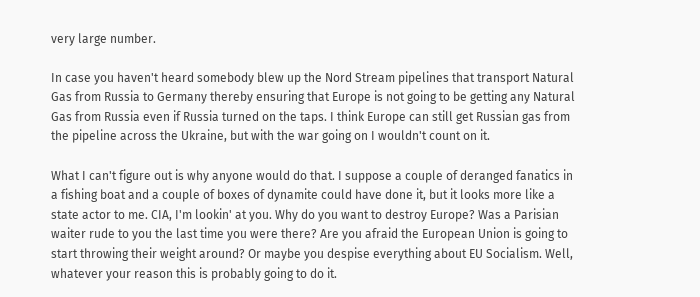very large number.

In case you haven't heard somebody blew up the Nord Stream pipelines that transport Natural Gas from Russia to Germany thereby ensuring that Europe is not going to be getting any Natural Gas from Russia even if Russia turned on the taps. I think Europe can still get Russian gas from the pipeline across the Ukraine, but with the war going on I wouldn't count on it.

What I can't figure out is why anyone would do that. I suppose a couple of deranged fanatics in a fishing boat and a couple of boxes of dynamite could have done it, but it looks more like a state actor to me. CIA, I'm lookin' at you. Why do you want to destroy Europe? Was a Parisian waiter rude to you the last time you were there? Are you afraid the European Union is going to start throwing their weight around? Or maybe you despise everything about EU Socialism. Well, whatever your reason this is probably going to do it.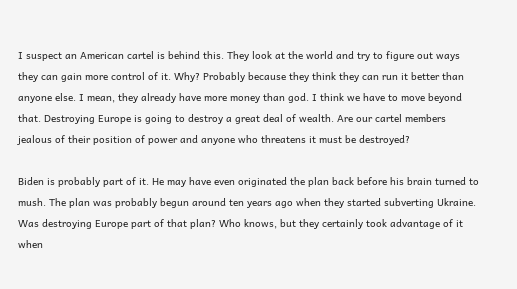I suspect an American cartel is behind this. They look at the world and try to figure out ways they can gain more control of it. Why? Probably because they think they can run it better than anyone else. I mean, they already have more money than god. I think we have to move beyond that. Destroying Europe is going to destroy a great deal of wealth. Are our cartel members jealous of their position of power and anyone who threatens it must be destroyed?

Biden is probably part of it. He may have even originated the plan back before his brain turned to mush. The plan was probably begun around ten years ago when they started subverting Ukraine. Was destroying Europe part of that plan? Who knows, but they certainly took advantage of it when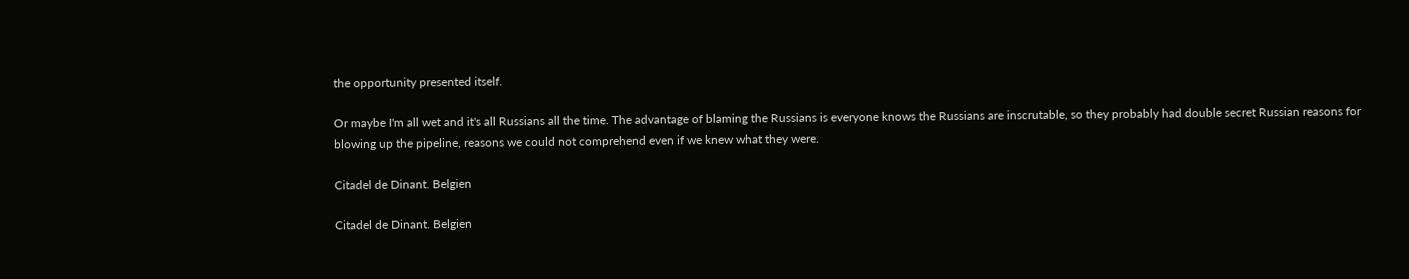the opportunity presented itself.

Or maybe I'm all wet and it's all Russians all the time. The advantage of blaming the Russians is everyone knows the Russians are inscrutable, so they probably had double secret Russian reasons for blowing up the pipeline, reasons we could not comprehend even if we knew what they were.

Citadel de Dinant. Belgien

Citadel de Dinant. Belgien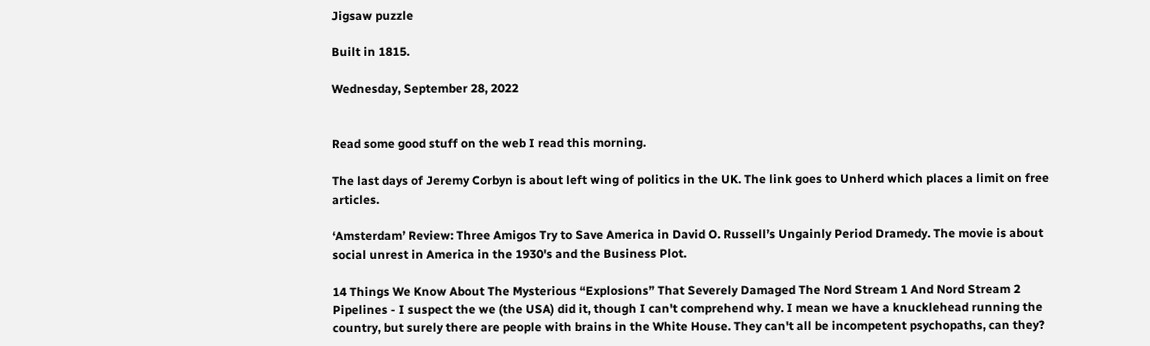Jigsaw puzzle

Built in 1815.

Wednesday, September 28, 2022


Read some good stuff on the web I read this morning.

The last days of Jeremy Corbyn is about left wing of politics in the UK. The link goes to Unherd which places a limit on free articles.

‘Amsterdam’ Review: Three Amigos Try to Save America in David O. Russell’s Ungainly Period Dramedy. The movie is about social unrest in America in the 1930's and the Business Plot.

14 Things We Know About The Mysterious “Explosions” That Severely Damaged The Nord Stream 1 And Nord Stream 2 Pipelines - I suspect the we (the USA) did it, though I can't comprehend why. I mean we have a knucklehead running the country, but surely there are people with brains in the White House. They can't all be incompetent psychopaths, can they?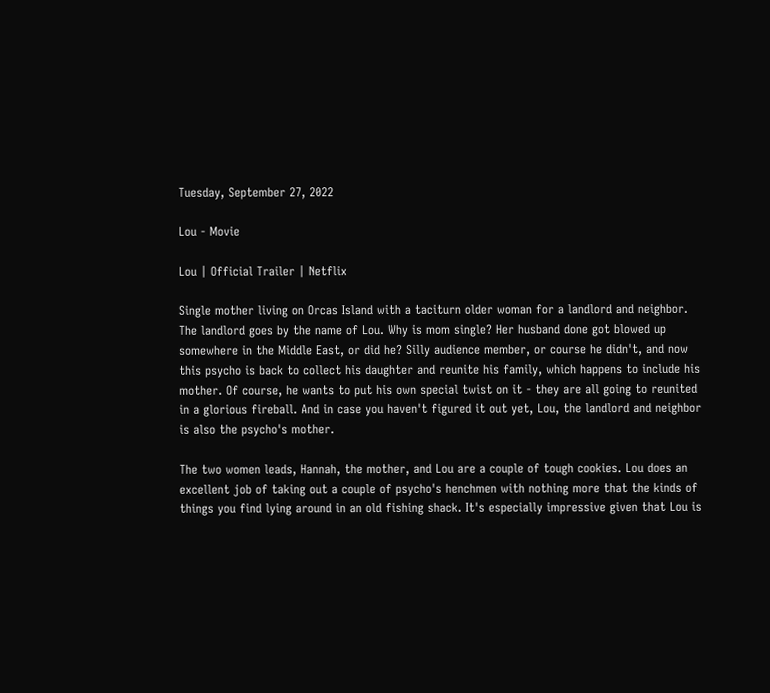Tuesday, September 27, 2022

Lou - Movie

Lou | Official Trailer | Netflix

Single mother living on Orcas Island with a taciturn older woman for a landlord and neighbor. The landlord goes by the name of Lou. Why is mom single? Her husband done got blowed up somewhere in the Middle East, or did he? Silly audience member, or course he didn't, and now this psycho is back to collect his daughter and reunite his family, which happens to include his mother. Of course, he wants to put his own special twist on it - they are all going to reunited in a glorious fireball. And in case you haven't figured it out yet, Lou, the landlord and neighbor is also the psycho's mother.

The two women leads, Hannah, the mother, and Lou are a couple of tough cookies. Lou does an excellent job of taking out a couple of psycho's henchmen with nothing more that the kinds of things you find lying around in an old fishing shack. It's especially impressive given that Lou is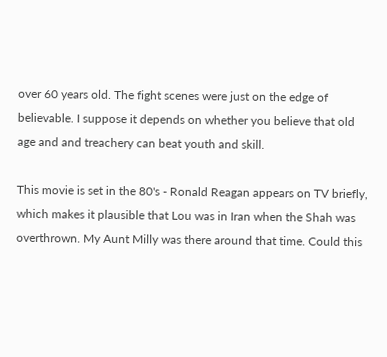over 60 years old. The fight scenes were just on the edge of believable. I suppose it depends on whether you believe that old age and and treachery can beat youth and skill.

This movie is set in the 80's - Ronald Reagan appears on TV briefly, which makes it plausible that Lou was in Iran when the Shah was overthrown. My Aunt Milly was there around that time. Could this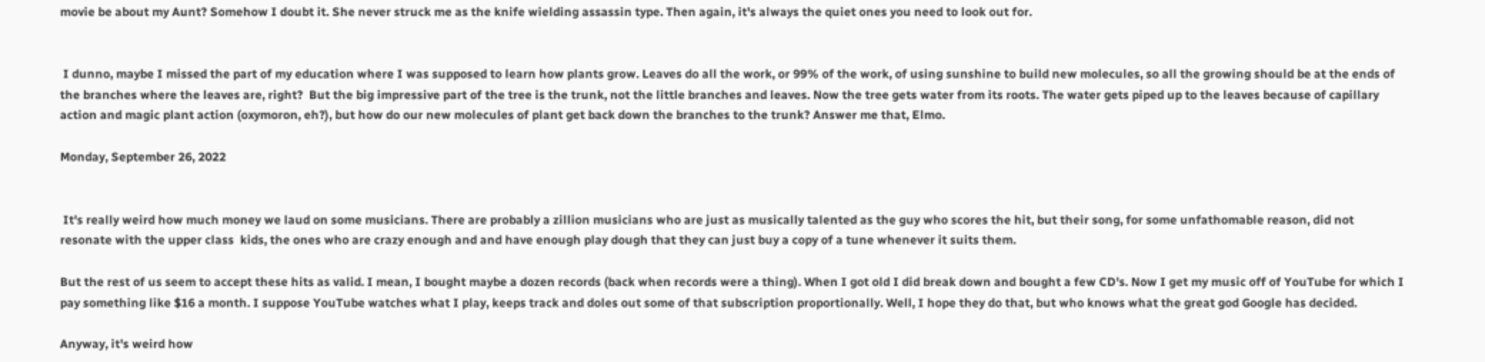movie be about my Aunt? Somehow I doubt it. She never struck me as the knife wielding assassin type. Then again, it's always the quiet ones you need to look out for.


 I dunno, maybe I missed the part of my education where I was supposed to learn how plants grow. Leaves do all the work, or 99% of the work, of using sunshine to build new molecules, so all the growing should be at the ends of the branches where the leaves are, right?  But the big impressive part of the tree is the trunk, not the little branches and leaves. Now the tree gets water from its roots. The water gets piped up to the leaves because of capillary action and magic plant action (oxymoron, eh?), but how do our new molecules of plant get back down the branches to the trunk? Answer me that, Elmo.

Monday, September 26, 2022


 It's really weird how much money we laud on some musicians. There are probably a zillion musicians who are just as musically talented as the guy who scores the hit, but their song, for some unfathomable reason, did not resonate with the upper class  kids, the ones who are crazy enough and and have enough play dough that they can just buy a copy of a tune whenever it suits them.

But the rest of us seem to accept these hits as valid. I mean, I bought maybe a dozen records (back when records were a thing). When I got old I did break down and bought a few CD's. Now I get my music off of YouTube for which I pay something like $16 a month. I suppose YouTube watches what I play, keeps track and doles out some of that subscription proportionally. Well, I hope they do that, but who knows what the great god Google has decided.

Anyway, it's weird how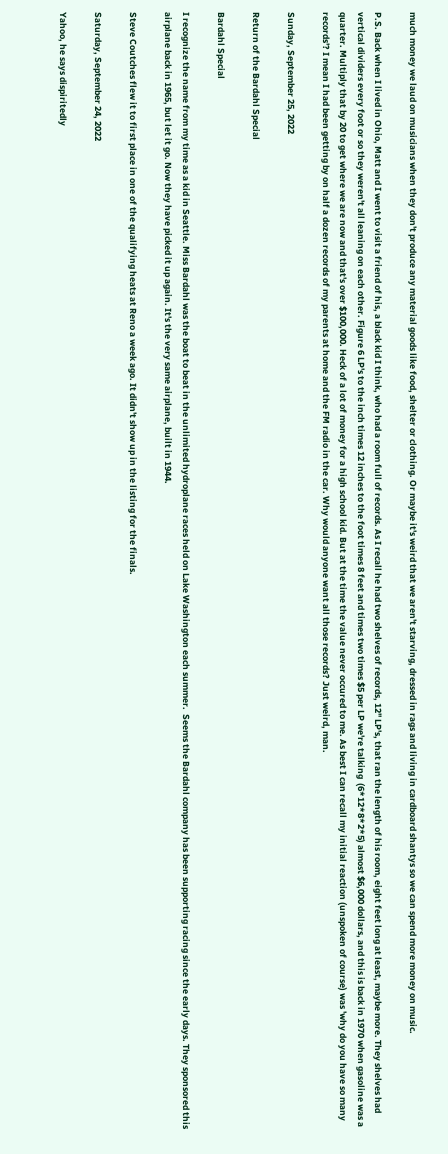much money we laud on musicians when they don't produce any material goods like food, shelter or clothing. Or maybe it's weird that we aren't starving, dressed in rags and living in cardboard shantys so we can spend more money on music.

P.S. Back when I lived in Ohio, Matt and I went to visit a friend of his, a black kid I think, who had a room full of records. As I recall he had two shelves of records, 12" LP's, that ran the length of his room, eight feet long at least, maybe more. They shelves had vertical dividers every foot or so they weren't all leaning on each other. Figure 6 LP's to the inch times 12 inches to the foot times 8 feet and times two times $5 per LP we're talking  (6*12*8*2*5) almost $6,000 dollars, and this is back in 1970 when gasoline was a quarter. Multiply that by 20 to get where we are now and that's over $100,000. Heck of a lot of money for a high school kid. But at the time the value never occured to me. As best I can recall my initial reaction (unspoken of course) was 'why do you have so many records'? I mean I had been getting by on half a dozen records of my parents at home and the FM radio in the car. Why would anyone want all those records? Just weird, man.

Sunday, September 25, 2022

Return of the Bardahl Special

Bardahl Special

I recognize the name from my time as a kid in Seattle. Miss Bardahl was the boat to beat in the unlimited hydroplane races held on Lake Washington each summer.  Seems the Bardahl company has been supporting racing since the early days. They sponsored this airplane back in 1965, but let it go. Now they have picked it up again. It's the very same airplane, built in 1944.

Steve Coutches flew it to first place in one of the qualifying heats at Reno a week ago. It didn't show up in the listing for the finals.

Saturday, September 24, 2022

Yahoo, he says dispiritedly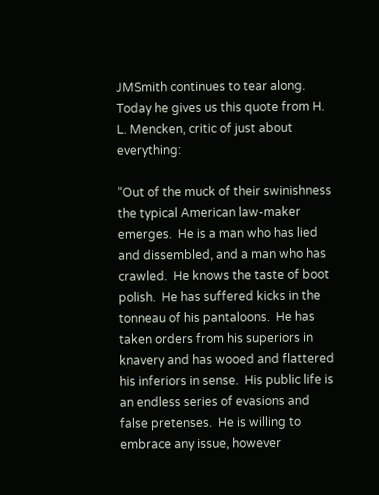JMSmith continues to tear along. Today he gives us this quote from H. L. Mencken, critic of just about everything:

“Out of the muck of their swinishness the typical American law-maker emerges.  He is a man who has lied and dissembled, and a man who has crawled.  He knows the taste of boot polish.  He has suffered kicks in the tonneau of his pantaloons.  He has taken orders from his superiors in knavery and has wooed and flattered his inferiors in sense.  His public life is an endless series of evasions and false pretenses.  He is willing to embrace any issue, however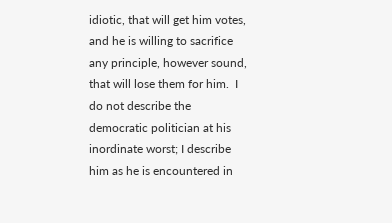idiotic, that will get him votes, and he is willing to sacrifice any principle, however sound, that will lose them for him.  I do not describe the democratic politician at his inordinate worst; I describe him as he is encountered in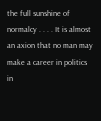the full sunshine of normalcy . . . . It is almost an axion that no man may make a career in politics in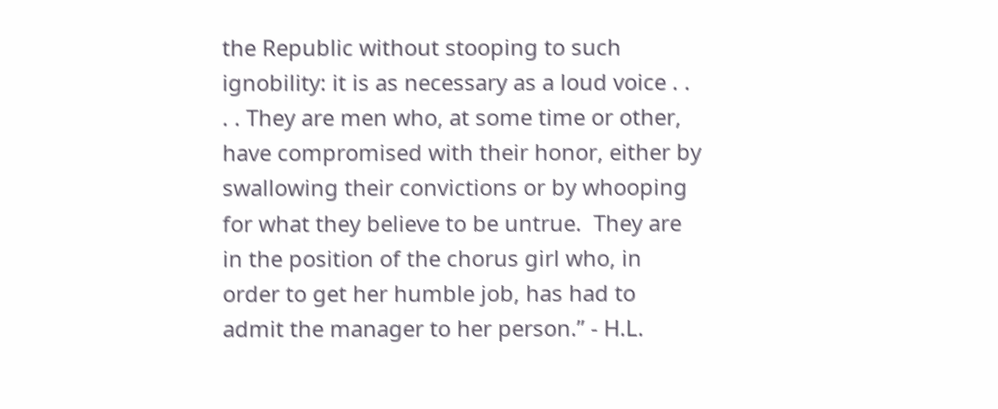the Republic without stooping to such ignobility: it is as necessary as a loud voice . . . . They are men who, at some time or other, have compromised with their honor, either by swallowing their convictions or by whooping for what they believe to be untrue.  They are in the position of the chorus girl who, in order to get her humble job, has had to admit the manager to her person.” - H.L.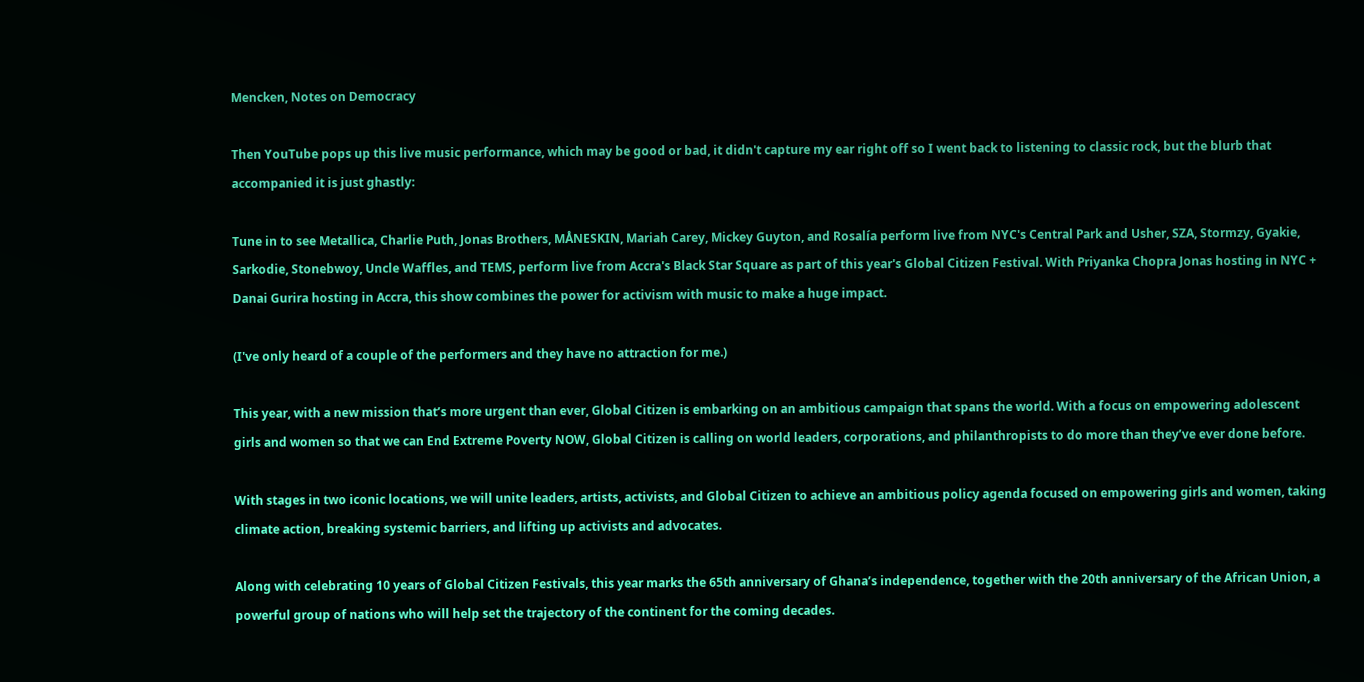Mencken, Notes on Democracy

Then YouTube pops up this live music performance, which may be good or bad, it didn't capture my ear right off so I went back to listening to classic rock, but the blurb that accompanied it is just ghastly:

Tune in to see Metallica, Charlie Puth, Jonas Brothers, MÅNESKIN, Mariah Carey, Mickey Guyton, and Rosalía perform live from NYC's Central Park and Usher, SZA, Stormzy, Gyakie, Sarkodie, Stonebwoy, Uncle Waffles, and TEMS, perform live from Accra's Black Star Square as part of this year's Global Citizen Festival. With Priyanka Chopra Jonas hosting in NYC + Danai Gurira hosting in Accra, this show combines the power for activism with music to make a huge impact.

(I've only heard of a couple of the performers and they have no attraction for me.)

This year, with a new mission that’s more urgent than ever, Global Citizen is embarking on an ambitious campaign that spans the world. With a focus on empowering adolescent girls and women so that we can End Extreme Poverty NOW, Global Citizen is calling on world leaders, corporations, and philanthropists to do more than they’ve ever done before.

With stages in two iconic locations, we will unite leaders, artists, activists, and Global Citizen to achieve an ambitious policy agenda focused on empowering girls and women, taking climate action, breaking systemic barriers, and lifting up activists and advocates.

Along with celebrating 10 years of Global Citizen Festivals, this year marks the 65th anniversary of Ghana’s independence, together with the 20th anniversary of the African Union, a powerful group of nations who will help set the trajectory of the continent for the coming decades.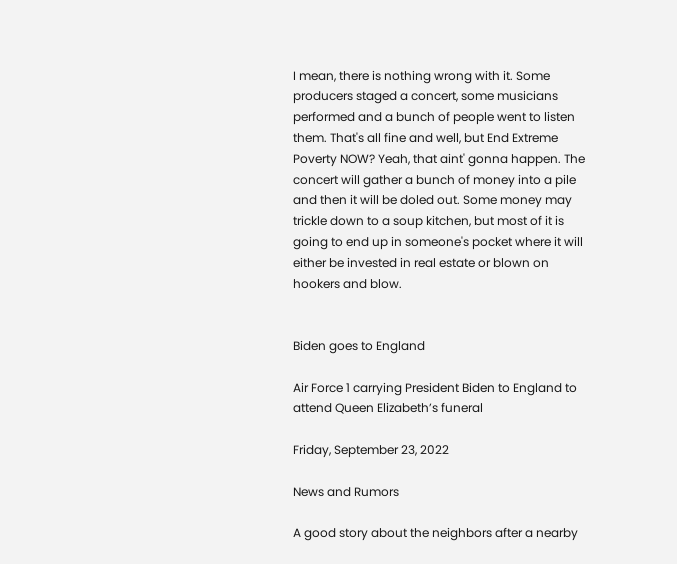I mean, there is nothing wrong with it. Some producers staged a concert, some musicians performed and a bunch of people went to listen them. That's all fine and well, but End Extreme Poverty NOW? Yeah, that aint' gonna happen. The concert will gather a bunch of money into a pile and then it will be doled out. Some money may trickle down to a soup kitchen, but most of it is going to end up in someone's pocket where it will either be invested in real estate or blown on hookers and blow.


Biden goes to England

Air Force 1 carrying President Biden to England to attend Queen Elizabeth’s funeral

Friday, September 23, 2022

News and Rumors

A good story about the neighbors after a nearby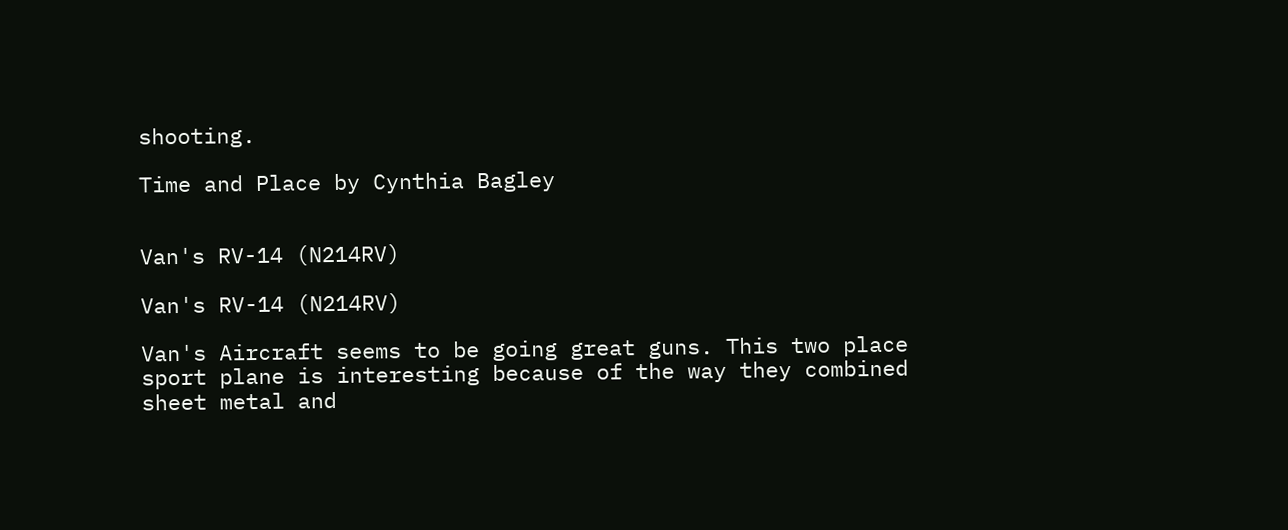shooting.

Time and Place by Cynthia Bagley


Van's RV-14 (N214RV)

Van's RV-14 (N214RV)

Van's Aircraft seems to be going great guns. This two place sport plane is interesting because of the way they combined sheet metal and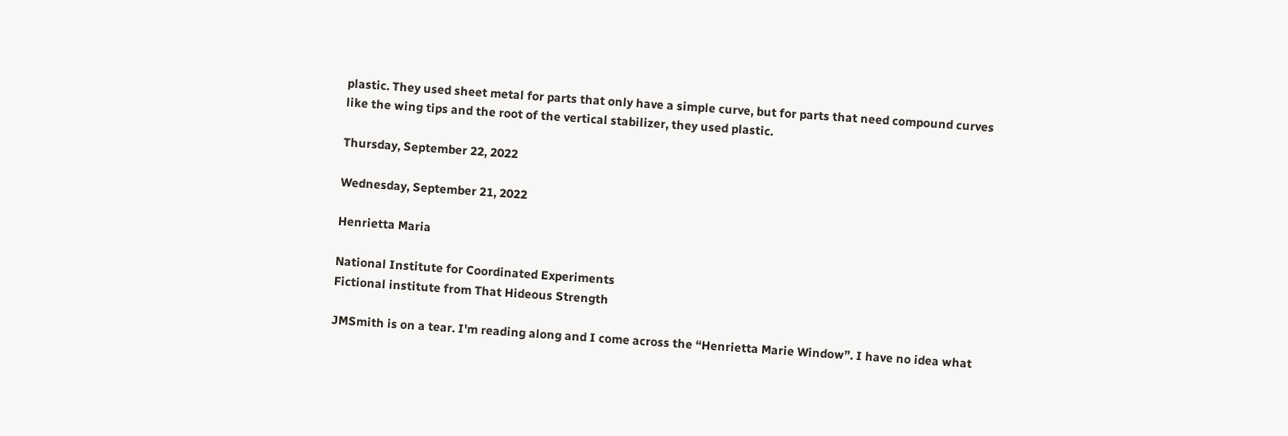plastic. They used sheet metal for parts that only have a simple curve, but for parts that need compound curves like the wing tips and the root of the vertical stabilizer, they used plastic.

Thursday, September 22, 2022

Wednesday, September 21, 2022

Henrietta Maria

National Institute for Coordinated Experiments
Fictional institute from That Hideous Strength

JMSmith is on a tear. I'm reading along and I come across the “Henrietta Marie Window”. I have no idea what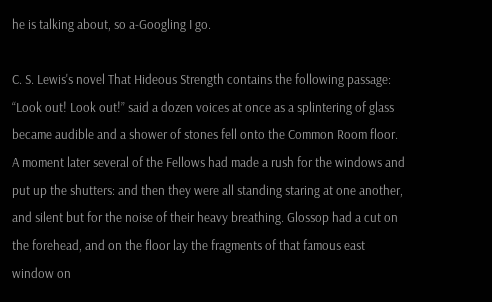he is talking about, so a-Googling I go.

C. S. Lewis's novel That Hideous Strength contains the following passage:
“Look out! Look out!” said a dozen voices at once as a splintering of glass became audible and a shower of stones fell onto the Common Room floor. A moment later several of the Fellows had made a rush for the windows and put up the shutters: and then they were all standing staring at one another, and silent but for the noise of their heavy breathing. Glossop had a cut on the forehead, and on the floor lay the fragments of that famous east window on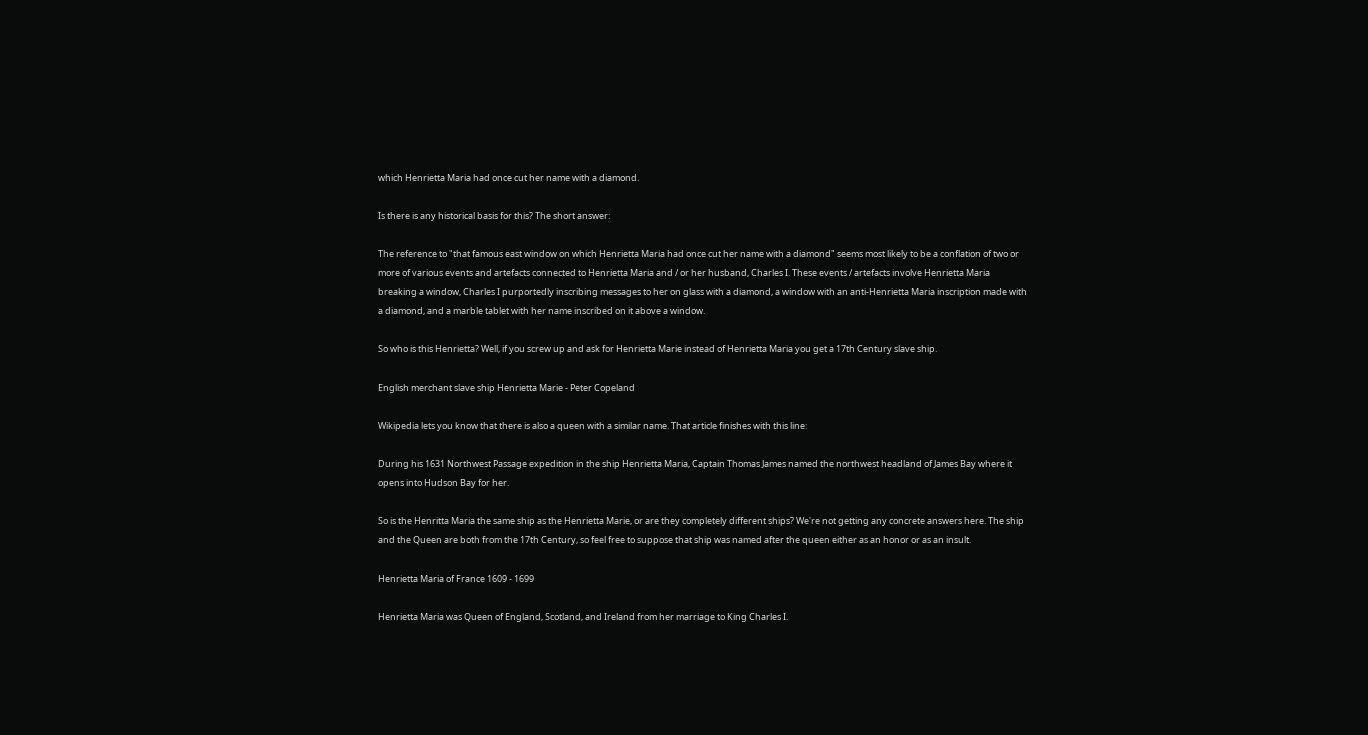which Henrietta Maria had once cut her name with a diamond.

Is there is any historical basis for this? The short answer:

The reference to "that famous east window on which Henrietta Maria had once cut her name with a diamond" seems most likely to be a conflation of two or more of various events and artefacts connected to Henrietta Maria and / or her husband, Charles I. These events / artefacts involve Henrietta Maria breaking a window, Charles I purportedly inscribing messages to her on glass with a diamond, a window with an anti-Henrietta Maria inscription made with a diamond, and a marble tablet with her name inscribed on it above a window.

So who is this Henrietta? Well, if you screw up and ask for Henrietta Marie instead of Henrietta Maria you get a 17th Century slave ship.

English merchant slave ship Henrietta Marie - Peter Copeland

Wikipedia lets you know that there is also a queen with a similar name. That article finishes with this line:

During his 1631 Northwest Passage expedition in the ship Henrietta Maria, Captain Thomas James named the northwest headland of James Bay where it opens into Hudson Bay for her.

So is the Henritta Maria the same ship as the Henrietta Marie, or are they completely different ships? We're not getting any concrete answers here. The ship and the Queen are both from the 17th Century, so feel free to suppose that ship was named after the queen either as an honor or as an insult.

Henrietta Maria of France 1609 - 1699

Henrietta Maria was Queen of England, Scotland, and Ireland from her marriage to King Charles I.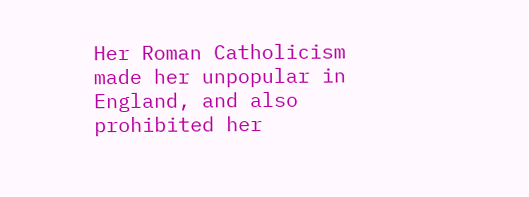Her Roman Catholicism made her unpopular in England, and also prohibited her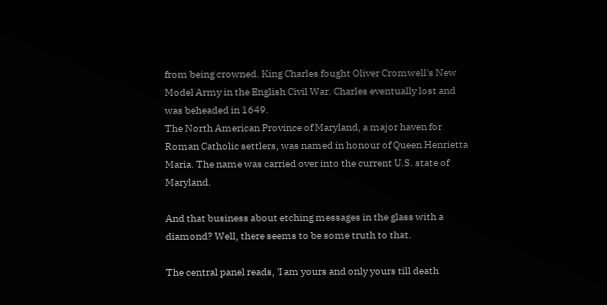from being crowned. King Charles fought Oliver Cromwell's New Model Army in the English Civil War. Charles eventually lost and was beheaded in 1649.
The North American Province of Maryland, a major haven for Roman Catholic settlers, was named in honour of Queen Henrietta Maria. The name was carried over into the current U.S. state of Maryland.

And that business about etching messages in the glass with a diamond? Well, there seems to be some truth to that.

The central panel reads, 'I am yours and only yours till death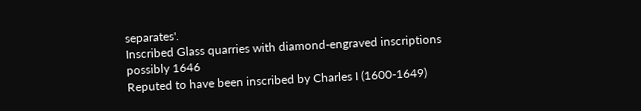separates'.
Inscribed Glass quarries with diamond-engraved inscriptions possibly 1646
Reputed to have been inscribed by Charles I (1600-1649)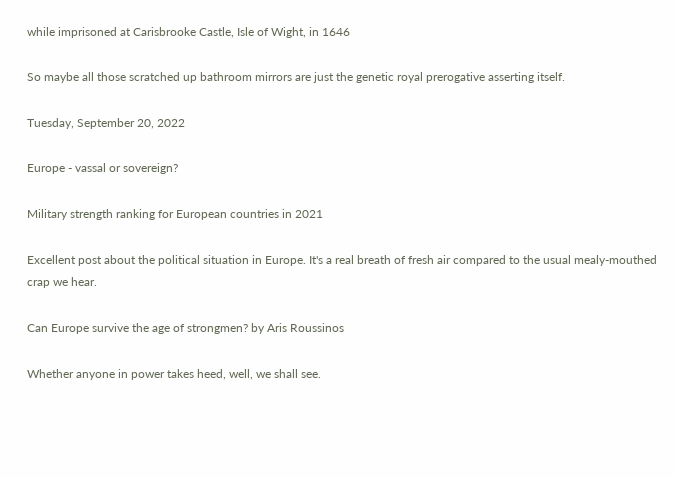while imprisoned at Carisbrooke Castle, Isle of Wight, in 1646

So maybe all those scratched up bathroom mirrors are just the genetic royal prerogative asserting itself.

Tuesday, September 20, 2022

Europe - vassal or sovereign?

Military strength ranking for European countries in 2021

Excellent post about the political situation in Europe. It's a real breath of fresh air compared to the usual mealy-mouthed crap we hear.

Can Europe survive the age of strongmen? by Aris Roussinos

Whether anyone in power takes heed, well, we shall see.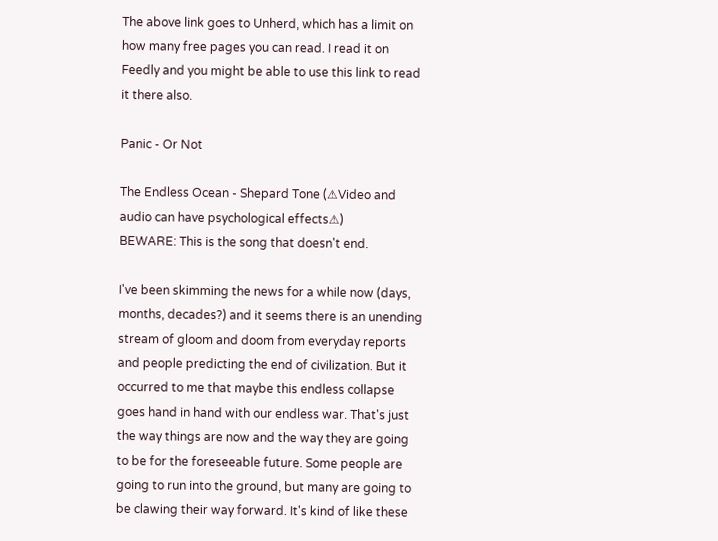The above link goes to Unherd, which has a limit on how many free pages you can read. I read it on Feedly and you might be able to use this link to read it there also.

Panic - Or Not

The Endless Ocean - Shepard Tone (⚠Video and audio can have psychological effects⚠)
BEWARE: This is the song that doesn't end.

I've been skimming the news for a while now (days, months, decades?) and it seems there is an unending stream of gloom and doom from everyday reports and people predicting the end of civilization. But it occurred to me that maybe this endless collapse goes hand in hand with our endless war. That's just the way things are now and the way they are going to be for the foreseeable future. Some people are going to run into the ground, but many are going to be clawing their way forward. It's kind of like these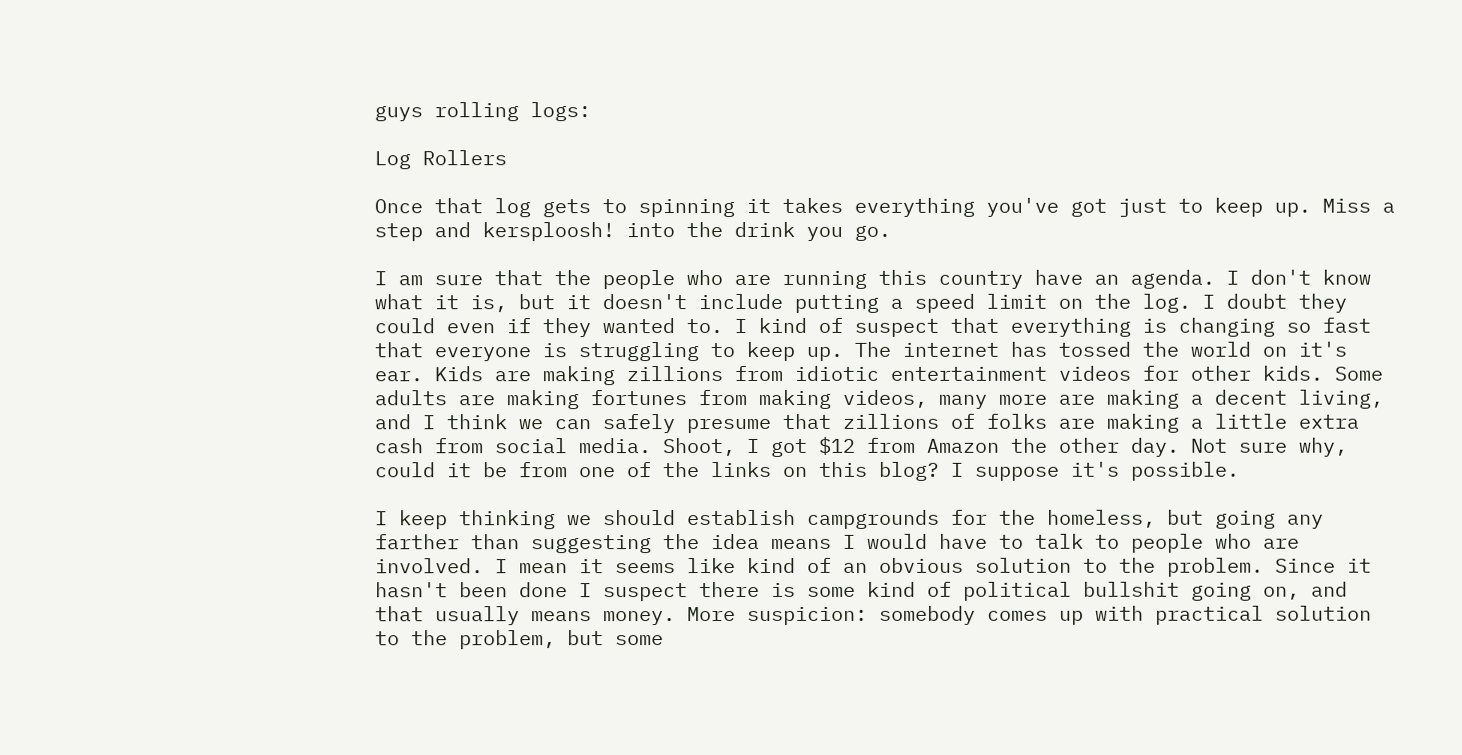guys rolling logs:

Log Rollers

Once that log gets to spinning it takes everything you've got just to keep up. Miss a step and kersploosh! into the drink you go.

I am sure that the people who are running this country have an agenda. I don't know what it is, but it doesn't include putting a speed limit on the log. I doubt they could even if they wanted to. I kind of suspect that everything is changing so fast that everyone is struggling to keep up. The internet has tossed the world on it's ear. Kids are making zillions from idiotic entertainment videos for other kids. Some adults are making fortunes from making videos, many more are making a decent living, and I think we can safely presume that zillions of folks are making a little extra cash from social media. Shoot, I got $12 from Amazon the other day. Not sure why, could it be from one of the links on this blog? I suppose it's possible.

I keep thinking we should establish campgrounds for the homeless, but going any farther than suggesting the idea means I would have to talk to people who are involved. I mean it seems like kind of an obvious solution to the problem. Since it hasn't been done I suspect there is some kind of political bullshit going on, and that usually means money. More suspicion: somebody comes up with practical solution to the problem, but some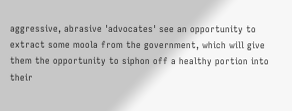aggressive, abrasive 'advocates' see an opportunity to extract some moola from the government, which will give them the opportunity to siphon off a healthy portion into their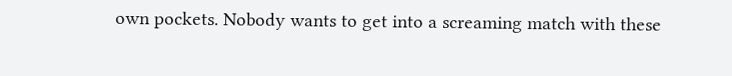own pockets. Nobody wants to get into a screaming match with these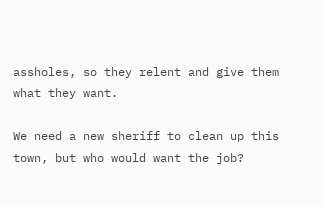assholes, so they relent and give them what they want.

We need a new sheriff to clean up this town, but who would want the job?